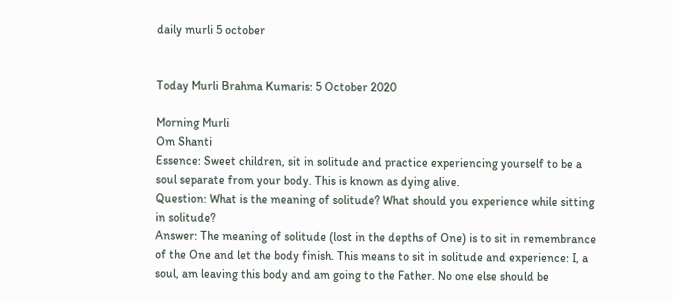daily murli 5 october


Today Murli Brahma Kumaris: 5 October 2020

Morning Murli
Om Shanti
Essence: Sweet children, sit in solitude and practice experiencing yourself to be a soul separate from your body. This is known as dying alive.
Question: What is the meaning of solitude? What should you experience while sitting in solitude?
Answer: The meaning of solitude (lost in the depths of One) is to sit in remembrance of the One and let the body finish. This means to sit in solitude and experience: I, a soul, am leaving this body and am going to the Father. No one else should be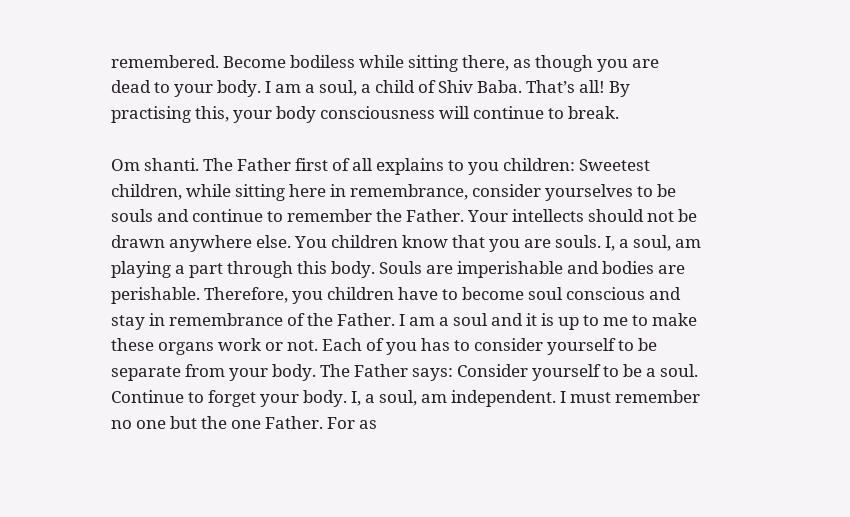remembered. Become bodiless while sitting there, as though you are dead to your body. I am a soul, a child of Shiv Baba. That’s all! By practising this, your body consciousness will continue to break.

Om shanti. The Father first of all explains to you children: Sweetest children, while sitting here in remembrance, consider yourselves to be souls and continue to remember the Father. Your intellects should not be drawn anywhere else. You children know that you are souls. I, a soul, am playing a part through this body. Souls are imperishable and bodies are perishable. Therefore, you children have to become soul conscious and stay in remembrance of the Father. I am a soul and it is up to me to make these organs work or not. Each of you has to consider yourself to be separate from your body. The Father says: Consider yourself to be a soul. Continue to forget your body. I, a soul, am independent. I must remember no one but the one Father. For as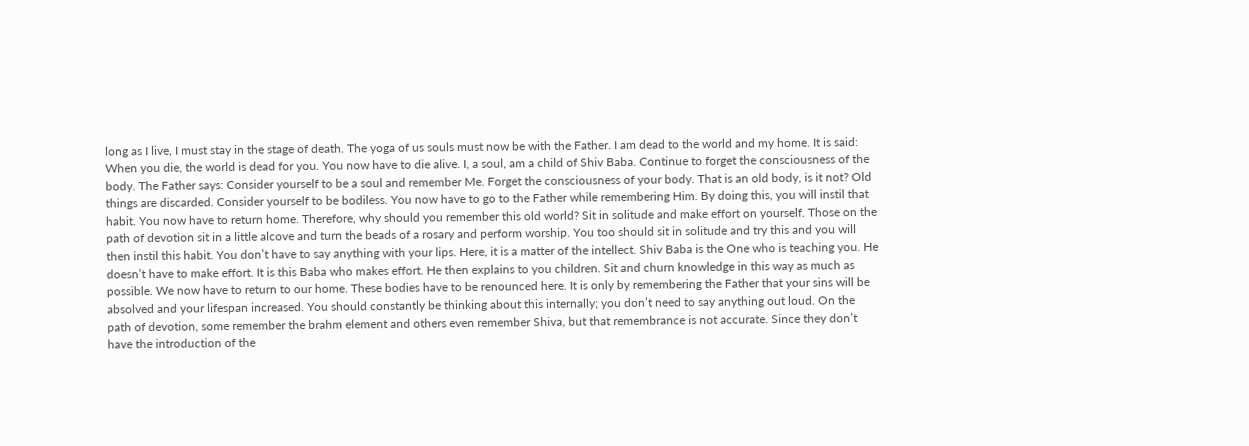long as I live, I must stay in the stage of death. The yoga of us souls must now be with the Father. I am dead to the world and my home. It is said: When you die, the world is dead for you. You now have to die alive. I, a soul, am a child of Shiv Baba. Continue to forget the consciousness of the body. The Father says: Consider yourself to be a soul and remember Me. Forget the consciousness of your body. That is an old body, is it not? Old things are discarded. Consider yourself to be bodiless. You now have to go to the Father while remembering Him. By doing this, you will instil that habit. You now have to return home. Therefore, why should you remember this old world? Sit in solitude and make effort on yourself. Those on the path of devotion sit in a little alcove and turn the beads of a rosary and perform worship. You too should sit in solitude and try this and you will then instil this habit. You don’t have to say anything with your lips. Here, it is a matter of the intellect. Shiv Baba is the One who is teaching you. He doesn’t have to make effort. It is this Baba who makes effort. He then explains to you children. Sit and churn knowledge in this way as much as possible. We now have to return to our home. These bodies have to be renounced here. It is only by remembering the Father that your sins will be absolved and your lifespan increased. You should constantly be thinking about this internally; you don’t need to say anything out loud. On the path of devotion, some remember the brahm element and others even remember Shiva, but that remembrance is not accurate. Since they don’t have the introduction of the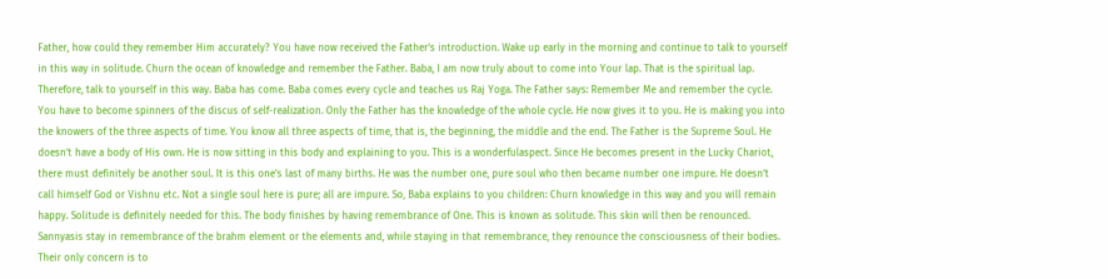Father, how could they remember Him accurately? You have now received the Father’s introduction. Wake up early in the morning and continue to talk to yourself in this way in solitude. Churn the ocean of knowledge and remember the Father. Baba, I am now truly about to come into Your lap. That is the spiritual lap. Therefore, talk to yourself in this way. Baba has come. Baba comes every cycle and teaches us Raj Yoga. The Father says: Remember Me and remember the cycle. You have to become spinners of the discus of self-realization. Only the Father has the knowledge of the whole cycle. He now gives it to you. He is making you into the knowers of the three aspects of time. You know all three aspects of time, that is, the beginning, the middle and the end. The Father is the Supreme Soul. He doesn’t have a body of His own. He is now sitting in this body and explaining to you. This is a wonderfulaspect. Since He becomes present in the Lucky Chariot, there must definitely be another soul. It is this one’s last of many births. He was the number one, pure soul who then became number one impure. He doesn’t call himself God or Vishnu etc. Not a single soul here is pure; all are impure. So, Baba explains to you children: Churn knowledge in this way and you will remain happy. Solitude is definitely needed for this. The body finishes by having remembrance of One. This is known as solitude. This skin will then be renounced. Sannyasis stay in remembrance of the brahm element or the elements and, while staying in that remembrance, they renounce the consciousness of their bodies. Their only concern is to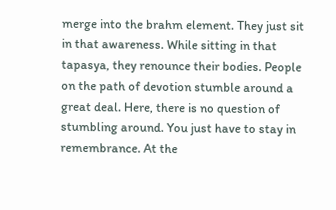merge into the brahm element. They just sit in that awareness. While sitting in that tapasya, they renounce their bodies. People on the path of devotion stumble around a great deal. Here, there is no question of stumbling around. You just have to stay in remembrance. At the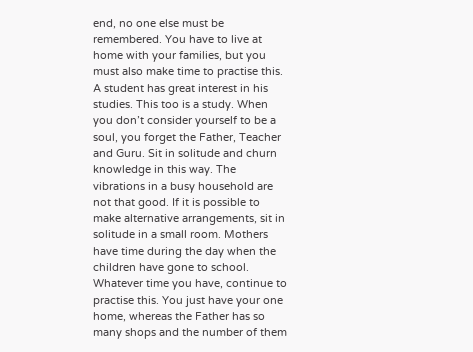end, no one else must be remembered. You have to live at home with your families, but you must also make time to practise this. A student has great interest in his studies. This too is a study. When you don’t consider yourself to be a soul, you forget the Father, Teacher and Guru. Sit in solitude and churn knowledge in this way. The vibrations in a busy household are not that good. If it is possible to make alternative arrangements, sit in solitude in a small room. Mothers have time during the day when the children have gone to school. Whatever time you have, continue to practise this. You just have your one home, whereas the Father has so many shops and the number of them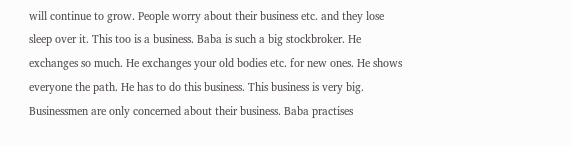will continue to grow. People worry about their business etc. and they lose sleep over it. This too is a business. Baba is such a big stockbroker. He exchanges so much. He exchanges your old bodies etc. for new ones. He shows everyone the path. He has to do this business. This business is very big. Businessmen are only concerned about their business. Baba practises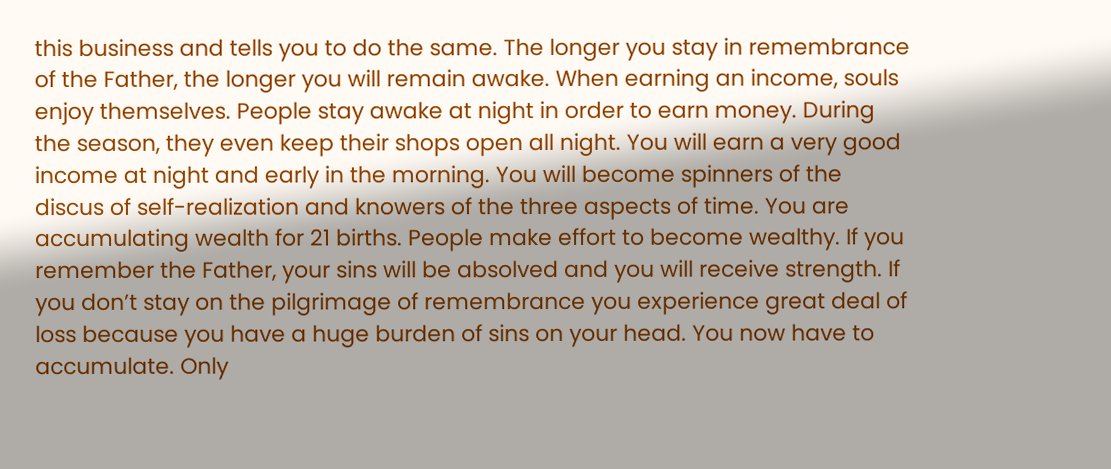this business and tells you to do the same. The longer you stay in remembrance of the Father, the longer you will remain awake. When earning an income, souls enjoy themselves. People stay awake at night in order to earn money. During the season, they even keep their shops open all night. You will earn a very good income at night and early in the morning. You will become spinners of the discus of self-realization and knowers of the three aspects of time. You are accumulating wealth for 21 births. People make effort to become wealthy. If you remember the Father, your sins will be absolved and you will receive strength. If you don’t stay on the pilgrimage of remembrance you experience great deal of loss because you have a huge burden of sins on your head. You now have to accumulate. Only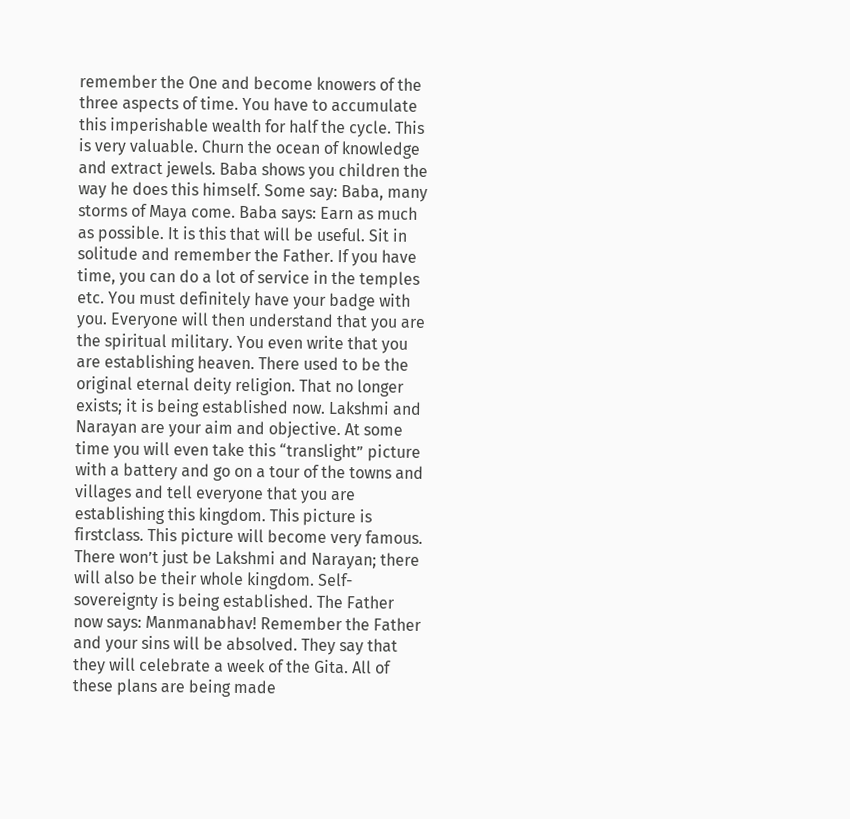remember the One and become knowers of the three aspects of time. You have to accumulate this imperishable wealth for half the cycle. This is very valuable. Churn the ocean of knowledge and extract jewels. Baba shows you children the way he does this himself. Some say: Baba, many storms of Maya come. Baba says: Earn as much as possible. It is this that will be useful. Sit in solitude and remember the Father. If you have time, you can do a lot of service in the temples etc. You must definitely have your badge with you. Everyone will then understand that you are the spiritual military. You even write that you are establishing heaven. There used to be the original eternal deity religion. That no longer exists; it is being established now. Lakshmi and Narayan are your aim and objective. At some time you will even take this “translight” picture with a battery and go on a tour of the towns and villages and tell everyone that you are establishing this kingdom. This picture is firstclass. This picture will become very famous. There won’t just be Lakshmi and Narayan; there will also be their whole kingdom. Self-sovereignty is being established. The Father now says: Manmanabhav! Remember the Father and your sins will be absolved. They say that they will celebrate a week of the Gita. All of these plans are being made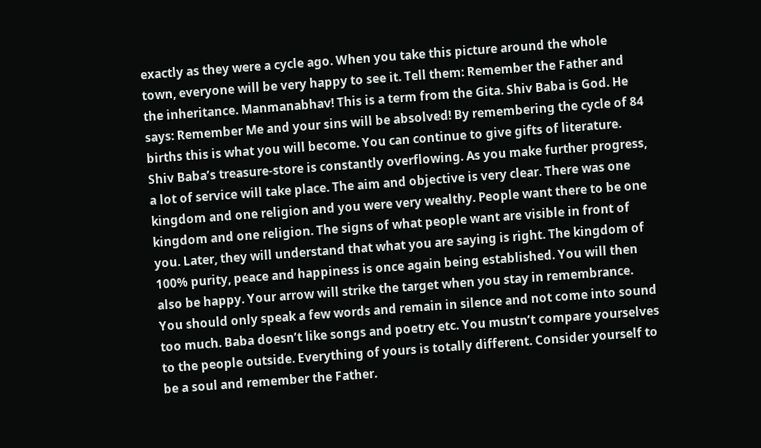exactly as they were a cycle ago. When you take this picture around the whole town, everyone will be very happy to see it. Tell them: Remember the Father and the inheritance. Manmanabhav! This is a term from the Gita. Shiv Baba is God. He says: Remember Me and your sins will be absolved! By remembering the cycle of 84 births this is what you will become. You can continue to give gifts of literature. Shiv Baba’s treasure-store is constantly overflowing. As you make further progress, a lot of service will take place. The aim and objective is very clear. There was one kingdom and one religion and you were very wealthy. People want there to be one kingdom and one religion. The signs of what people want are visible in front of you. Later, they will understand that what you are saying is right. The kingdom of 100% purity, peace and happiness is once again being established. You will then also be happy. Your arrow will strike the target when you stay in remembrance. You should only speak a few words and remain in silence and not come into sound too much. Baba doesn’t like songs and poetry etc. You mustn’t compare yourselves to the people outside. Everything of yours is totally different. Consider yourself to be a soul and remember the Father.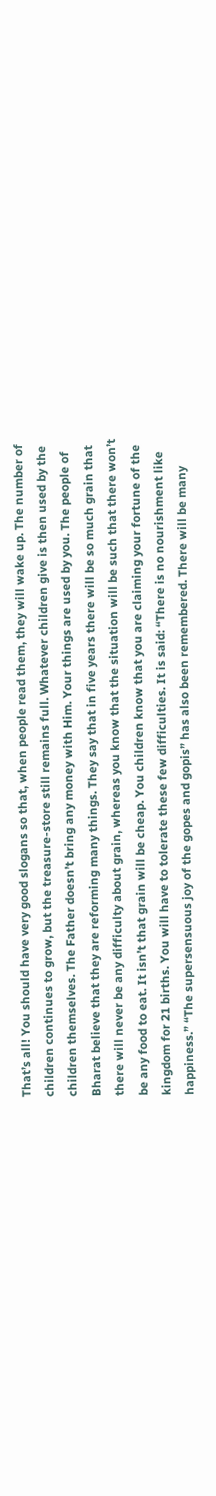That’s all! You should have very good slogans so that, when people read them, they will wake up. The number of children continues to grow, but the treasure-store still remains full. Whatever children give is then used by the children themselves. The Father doesn’t bring any money with Him. Your things are used by you. The people of Bharat believe that they are reforming many things. They say that in five years there will be so much grain that there will never be any difficulty about grain, whereas you know that the situation will be such that there won’t be any food to eat. It isn’t that grain will be cheap. You children know that you are claiming your fortune of the kingdom for 21 births. You will have to tolerate these few difficulties. It is said: “There is no nourishment like happiness.” “The supersensuous joy of the gopes and gopis” has also been remembered. There will be many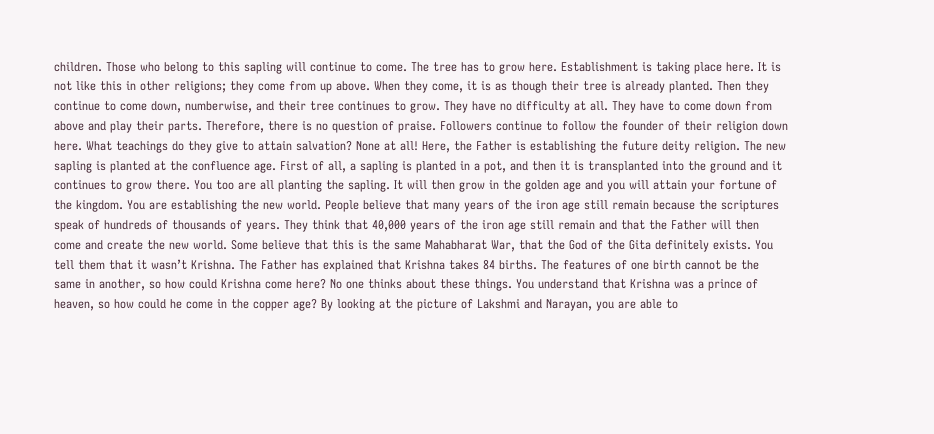children. Those who belong to this sapling will continue to come. The tree has to grow here. Establishment is taking place here. It is not like this in other religions; they come from up above. When they come, it is as though their tree is already planted. Then they continue to come down, numberwise, and their tree continues to grow. They have no difficulty at all. They have to come down from above and play their parts. Therefore, there is no question of praise. Followers continue to follow the founder of their religion down here. What teachings do they give to attain salvation? None at all! Here, the Father is establishing the future deity religion. The new sapling is planted at the confluence age. First of all, a sapling is planted in a pot, and then it is transplanted into the ground and it continues to grow there. You too are all planting the sapling. It will then grow in the golden age and you will attain your fortune of the kingdom. You are establishing the new world. People believe that many years of the iron age still remain because the scriptures speak of hundreds of thousands of years. They think that 40,000 years of the iron age still remain and that the Father will then come and create the new world. Some believe that this is the same Mahabharat War, that the God of the Gita definitely exists. You tell them that it wasn’t Krishna. The Father has explained that Krishna takes 84 births. The features of one birth cannot be the same in another, so how could Krishna come here? No one thinks about these things. You understand that Krishna was a prince of heaven, so how could he come in the copper age? By looking at the picture of Lakshmi and Narayan, you are able to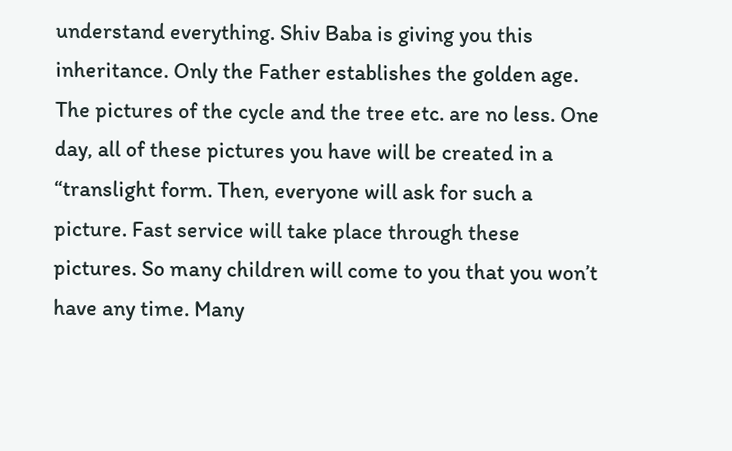understand everything. Shiv Baba is giving you this inheritance. Only the Father establishes the golden age. The pictures of the cycle and the tree etc. are no less. One day, all of these pictures you have will be created in a “translight form. Then, everyone will ask for such a picture. Fast service will take place through these pictures. So many children will come to you that you won’t have any time. Many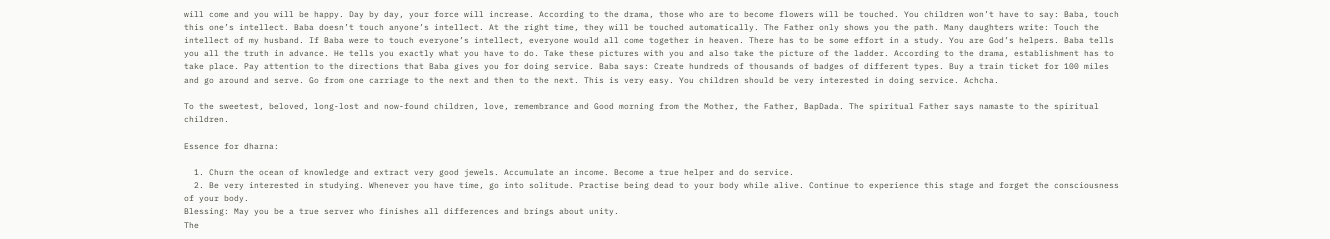will come and you will be happy. Day by day, your force will increase. According to the drama, those who are to become flowers will be touched. You children won’t have to say: Baba, touch this one’s intellect. Baba doesn’t touch anyone’s intellect. At the right time, they will be touched automatically. The Father only shows you the path. Many daughters write: Touch the intellect of my husband. If Baba were to touch everyone’s intellect, everyone would all come together in heaven. There has to be some effort in a study. You are God’s helpers. Baba tells you all the truth in advance. He tells you exactly what you have to do. Take these pictures with you and also take the picture of the ladder. According to the drama, establishment has to take place. Pay attention to the directions that Baba gives you for doing service. Baba says: Create hundreds of thousands of badges of different types. Buy a train ticket for 100 miles and go around and serve. Go from one carriage to the next and then to the next. This is very easy. You children should be very interested in doing service. Achcha.

To the sweetest, beloved, long-lost and now-found children, love, remembrance and Good morning from the Mother, the Father, BapDada. The spiritual Father says namaste to the spiritual children.

Essence for dharna:

  1. Churn the ocean of knowledge and extract very good jewels. Accumulate an income. Become a true helper and do service.
  2. Be very interested in studying. Whenever you have time, go into solitude. Practise being dead to your body while alive. Continue to experience this stage and forget the consciousness of your body.
Blessing: May you be a true server who finishes all differences and brings about unity.
The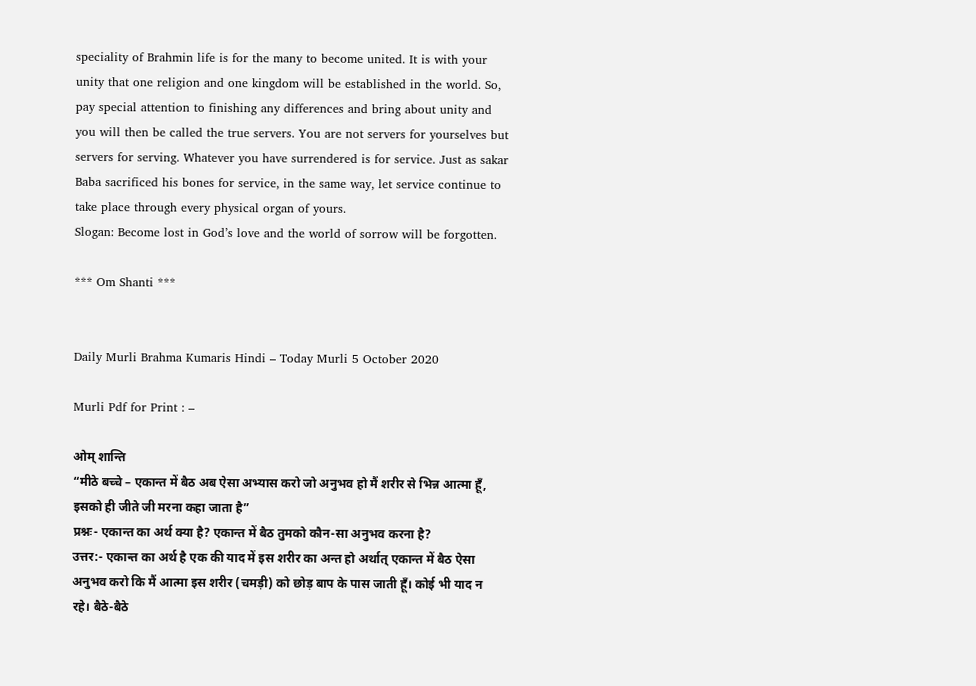speciality of Brahmin life is for the many to become united. It is with your unity that one religion and one kingdom will be established in the world. So, pay special attention to finishing any differences and bring about unity and you will then be called the true servers. You are not servers for yourselves but servers for serving. Whatever you have surrendered is for service. Just as sakar Baba sacrificed his bones for service, in the same way, let service continue to take place through every physical organ of yours.
Slogan: Become lost in God’s love and the world of sorrow will be forgotten.

*** Om Shanti ***


Daily Murli Brahma Kumaris Hindi – Today Murli 5 October 2020

Murli Pdf for Print : –

ओम् शान्ति
“मीठे बच्चे – एकान्त में बैठ अब ऐसा अभ्यास करो जो अनुभव हो मैं शरीर से भिन्न आत्मा हूँ, इसको ही जीते जी मरना कहा जाता है”
प्रश्नः- एकान्त का अर्थ क्या है? एकान्त में बैठ तुमको कौन-सा अनुभव करना है?
उत्तर:- एकान्त का अर्थ है एक की याद में इस शरीर का अन्त हो अर्थात् एकान्त में बैठ ऐसा अनुभव करो कि मैं आत्मा इस शरीर (चमड़ी) को छोड़ बाप के पास जाती हूँ। कोई भी याद न रहे। बैठे-बैठे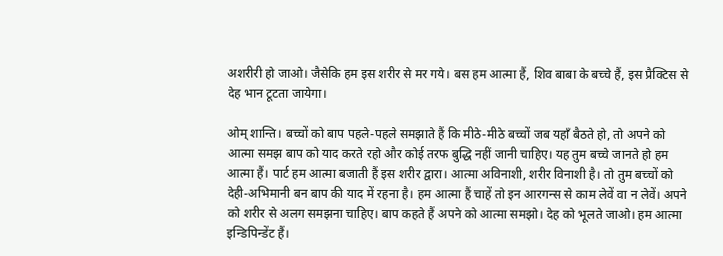अशरीरी हो जाओ। जैसेकि हम इस शरीर से मर गये। बस हम आत्मा हैं, शिव बाबा के बच्चे हैं, इस प्रैक्टिस से देह भान टूटता जायेगा।

ओम् शान्ति। बच्चों को बाप पहले-पहले समझाते हैं कि मीठे-मीठे बच्चों जब यहाँ बैठते हो, तो अपने को आत्मा समझ बाप को याद करते रहो और कोई तरफ बुद्धि नहीं जानी चाहिए। यह तुम बच्चे जानते हो हम आत्मा हैं। पार्ट हम आत्मा बजाती हैं इस शरीर द्वारा। आत्मा अविनाशी, शरीर विनाशी है। तो तुम बच्चों को देही-अभिमानी बन बाप की याद में रहना है। हम आत्मा हैं चाहें तो इन आरगन्स से काम लेवें वा न लेवें। अपने को शरीर से अलग समझना चाहिए। बाप कहते हैं अपने को आत्मा समझो। देह को भूलते जाओ। हम आत्मा इन्डिपिन्डेंट हैं।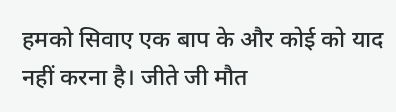हमको सिवाए एक बाप के और कोई को याद नहीं करना है। जीते जी मौत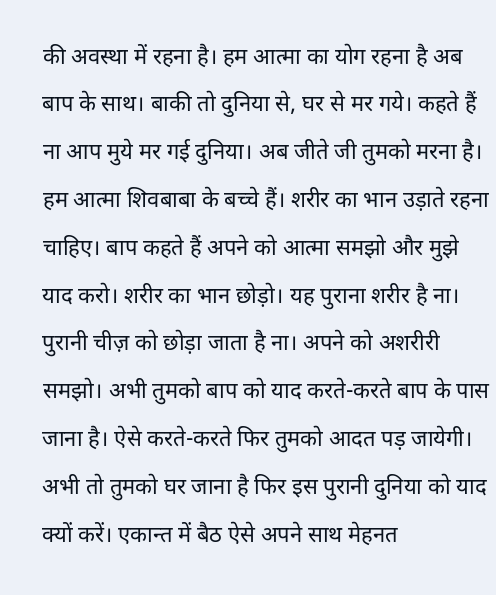की अवस्था में रहना है। हम आत्मा का योग रहना है अब बाप के साथ। बाकी तो दुनिया से, घर से मर गये। कहते हैं ना आप मुये मर गई दुनिया। अब जीते जी तुमको मरना है। हम आत्मा शिवबाबा के बच्चे हैं। शरीर का भान उड़ाते रहना चाहिए। बाप कहते हैं अपने को आत्मा समझो और मुझे याद करो। शरीर का भान छोड़ो। यह पुराना शरीर है ना। पुरानी चीज़ को छोड़ा जाता है ना। अपने को अशरीरी समझो। अभी तुमको बाप को याद करते-करते बाप के पास जाना है। ऐसे करते-करते फिर तुमको आदत पड़ जायेगी। अभी तो तुमको घर जाना है फिर इस पुरानी दुनिया को याद क्यों करें। एकान्त में बैठ ऐसे अपने साथ मेहनत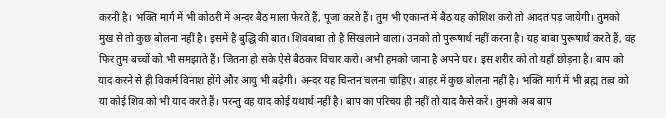करनी है। भक्ति मार्ग में भी कोठरी में अन्दर बैठ माला फेरते हैं, पूजा करते हैं। तुम भी एकान्त में बैठ यह कोशिश करो तो आदत पड़ जायेगी। तुमको मुख से तो कुछ बोलना नहीं है। इसमें है बुद्धि की बात। शिवबाबा तो है सिखलाने वाला। उनको तो पुरूषार्थ नहीं करना है। यह बाबा पुरूषार्थ करते हैं, वह फिर तुम बच्चों को भी समझाते हैं। जितना हो सके ऐसे बैठकर विचार करो। अभी हमको जाना है अपने घर। इस शरीर को तो यहाँ छोड़ना है। बाप को याद करने से ही विकर्म विनाश होंगे और आयु भी बढ़ेगी। अन्दर यह चिन्तन चलना चाहिए। बाहर में कुछ बोलना नहीं है। भक्ति मार्ग में भी ब्रह्म तत्व को या कोई शिव को भी याद करते हैं। परन्तु वह याद कोई यथार्थ नहीं है। बाप का परिचय ही नहीं तो याद कैसे करें। तुमको अब बाप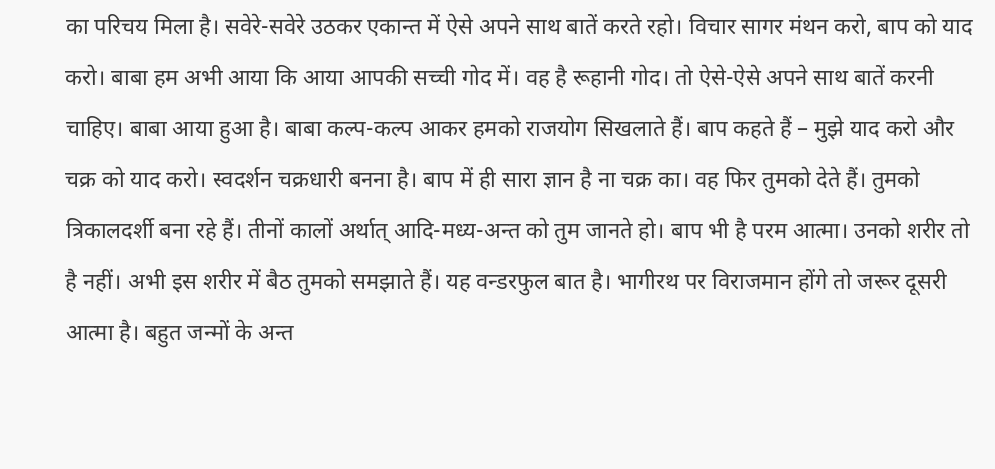का परिचय मिला है। सवेरे-सवेरे उठकर एकान्त में ऐसे अपने साथ बातें करते रहो। विचार सागर मंथन करो, बाप को याद करो। बाबा हम अभी आया कि आया आपकी सच्ची गोद में। वह है रूहानी गोद। तो ऐसे-ऐसे अपने साथ बातें करनी चाहिए। बाबा आया हुआ है। बाबा कल्प-कल्प आकर हमको राजयोग सिखलाते हैं। बाप कहते हैं – मुझे याद करो और चक्र को याद करो। स्वदर्शन चक्रधारी बनना है। बाप में ही सारा ज्ञान है ना चक्र का। वह फिर तुमको देते हैं। तुमको त्रिकालदर्शी बना रहे हैं। तीनों कालों अर्थात् आदि-मध्य-अन्त को तुम जानते हो। बाप भी है परम आत्मा। उनको शरीर तो है नहीं। अभी इस शरीर में बैठ तुमको समझाते हैं। यह वन्डरफुल बात है। भागीरथ पर विराजमान होंगे तो जरूर दूसरी आत्मा है। बहुत जन्मों के अन्त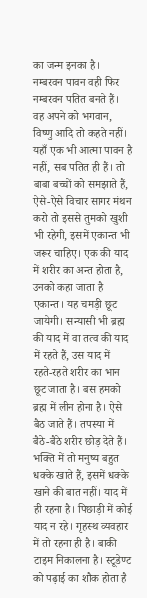का जन्म इनका है। नम्बरवन पावन वही फिर नम्बरवन पतित बनते हैं। वह अपने को भगवान, विष्णु आदि तो कहते नहीं। यहाँ एक भी आत्मा पावन है नहीं, सब पतित ही हैं। तो बाबा बच्चों को समझाते हैं, ऐसे-ऐसे विचार सागर मंथन करो तो इससे तुमको खुशी भी रहेगी, इसमें एकान्त भी जरूर चाहिए। एक की याद में शरीर का अन्त होता है, उनको कहा जाता है एकान्त। यह चमड़ी छूट जायेगी। सन्यासी भी ब्रह्म की याद में वा तत्व की याद में रहते हैं, उस याद में रहते-रहते शरीर का भान छूट जाता है। बस हमको ब्रह्म में लीन होना है। ऐसे बैठ जाते हैं। तपस्या में बैठे-बैठे शरीर छोड़ देते हैं। भक्ति में तो मनुष्य बहुत धक्के खाते हैं, इसमें धक्के खाने की बात नहीं। याद में ही रहना है। पिछाड़ी में कोई याद न रहे। गृहस्थ व्यवहार में तो रहना ही है। बाकी टाइम निकालना है। स्टूडेण्ट को पढ़ाई का शौक होता है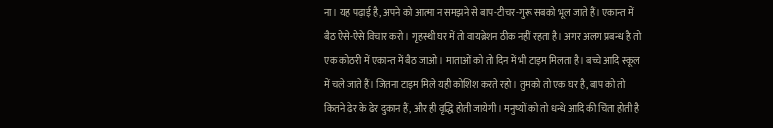ना। यह पढ़ाई है, अपने को आत्मा न समझने से बाप-टीचर-गुरू सबको भूल जाते हैं। एकान्त में बैठ ऐसे-ऐसे विचार करो। गृहस्थी घर में तो वायब्रेशन ठीक नहीं रहता है। अगर अलग प्रबन्ध है तो एक कोठरी में एकान्त में बैठ जाओ। माताओं को तो दिन में भी टाइम मिलता है। बच्चे आदि स्कूल में चले जाते हैं। जितना टाइम मिले यही कोशिश करते रहो। तुमको तो एक घर है, बाप को तो कितने ढेर के ढेर दुकान हैं, और ही वृद्धि होती जायेगी। मनुष्यों को तो धन्धे आदि की चिंता होती है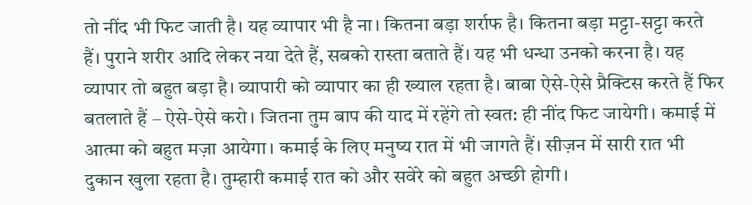तो नींद भी फिट जाती है। यह व्यापार भी है ना। कितना बड़ा शर्राफ है। कितना बड़ा मट्टा-सट्टा करते हैं। पुराने शरीर आदि लेकर नया देते हैं, सबको रास्ता बताते हैं। यह भी धन्धा उनको करना है। यह व्यापार तो बहुत बड़ा है। व्यापारी को व्यापार का ही ख्याल रहता है। बाबा ऐसे-ऐसे प्रैक्टिस करते हैं फिर बतलाते हैं – ऐसे-ऐसे करो। जितना तुम बाप की याद में रहेंगे तो स्वत: ही नींद फिट जायेगी। कमाई में आत्मा को बहुत मज़ा आयेगा। कमाई के लिए मनुष्य रात में भी जागते हैं। सीज़न में सारी रात भी दुकान खुला रहता है। तुम्हारी कमाई रात को और सवेरे को बहुत अच्छी होगी।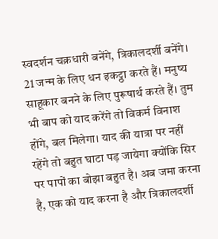स्वदर्शन चक्रधारी बनेंगे, त्रिकालदर्शी बनेंगे। 21 जन्म के लिए धन इकट्ठा करते हैं। मनुष्य साहूकार बनने के लिए पुरूषार्थ करते हैं। तुम भी बाप को याद करेंगे तो विकर्म विनाश होंगे, बल मिलेगा। याद की यात्रा पर नहीं रहेंगे तो बहुत घाटा पड़ जायेगा क्योंकि सिर पर पापों का बोझा बहुत है। अब जमा करना है, एक को याद करना है और त्रिकालदर्शी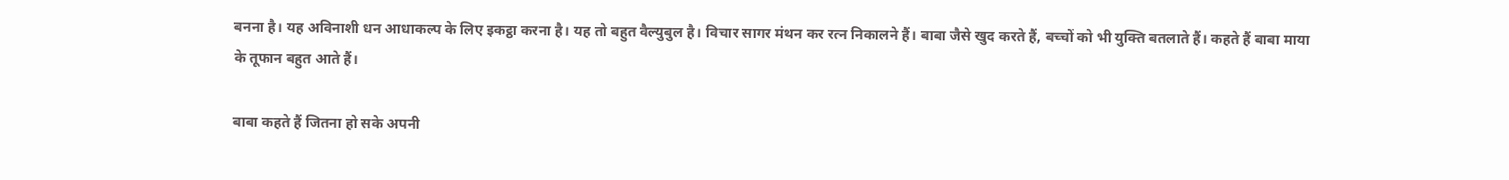बनना है। यह अविनाशी धन आधाकल्प के लिए इकट्ठा करना है। यह तो बहुत वैल्युबुल है। विचार सागर मंथन कर रत्न निकालने हैं। बाबा जैसे खुद करते हैं, बच्चों को भी युक्ति बतलाते हैं। कहते हैं बाबा माया के तूफान बहुत आते हैं।

बाबा कहते हैं जितना हो सके अपनी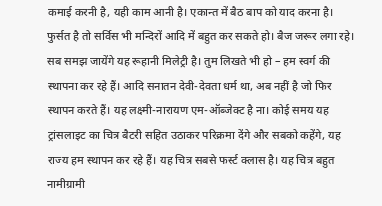कमाई करनी है, यही काम आनी है। एकान्त में बैठ बाप को याद करना है। फुर्सत है तो सर्विस भी मन्दिरों आदि में बहुत कर सकते हो। बैज जरूर लगा रहे। सब समझ जायेंगे यह रूहानी मिलेट्री है। तुम लिखते भी हो – हम स्वर्ग की स्थापना कर रहे हैं। आदि सनातन देवी-देवता धर्म था, अब नहीं है जो फिर स्थापन करते हैं। यह लक्ष्मी-नारायण एम-ऑब्जेक्ट है ना। कोई समय यह ट्रांसलाइट का चित्र बैटरी सहित उठाकर परिक्रमा देंगे और सबको कहेंगे, यह राज्य हम स्थापन कर रहे हैं। यह चित्र सबसे फर्स्ट क्लास है। यह चित्र बहुत नामीग्रामी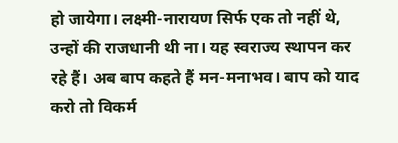हो जायेगा। लक्ष्मी-नारायण सिर्फ एक तो नहीं थे, उन्हों की राजधानी थी ना। यह स्वराज्य स्थापन कर रहे हैं। अब बाप कहते हैं मन-मनाभव। बाप को याद करो तो विकर्म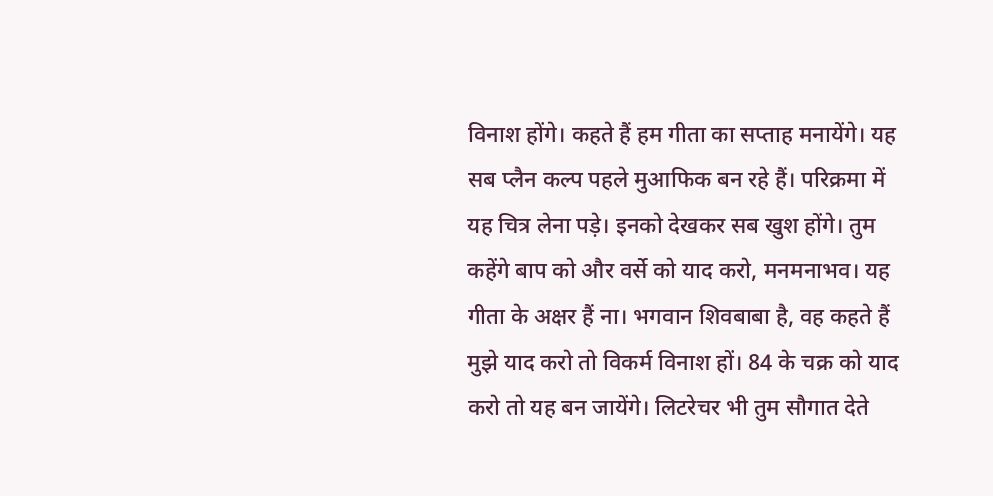विनाश होंगे। कहते हैं हम गीता का सप्ताह मनायेंगे। यह सब प्लैन कल्प पहले मुआफिक बन रहे हैं। परिक्रमा में यह चित्र लेना पड़े। इनको देखकर सब खुश होंगे। तुम कहेंगे बाप को और वर्से को याद करो, मनमनाभव। यह गीता के अक्षर हैं ना। भगवान शिवबाबा है, वह कहते हैं मुझे याद करो तो विकर्म विनाश हों। 84 के चक्र को याद करो तो यह बन जायेंगे। लिटरेचर भी तुम सौगात देते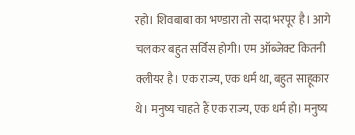रहो। शिवबाबा का भण्डारा तो सदा भरपूर है। आगे चलकर बहुत सर्विस होगी। एम ऑब्जेक्ट कितनी क्लीयर है। एक राज्य, एक धर्म था, बहुत साहूकार थे। मनुष्य चाहते हैं एक राज्य, एक धर्म हो। मनुष्य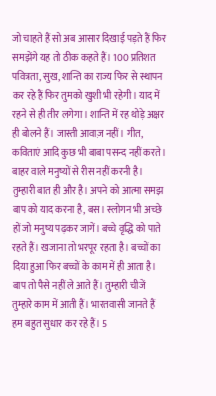जो चाहते हैं सो अब आसार दिखाई पड़ते हैं फिर समझेंगे यह तो ठीक कहते हैं। 100 प्रतिशत पवित्रता, सुख, शान्ति का राज्य फिर से स्थापन कर रहे हैं फिर तुमको खुशी भी रहेगी। याद में रहने से ही तीर लगेगा। शान्ति में रह थोड़े अक्षर ही बोलने हैं। जास्ती आवाज़ नहीं। गीत, कविताएं आदि कुछ भी बाबा पसन्द नहीं करते। बाहर वाले मनुष्यों से रीस नहीं करनी है। तुम्हारी बात ही और है। अपने को आत्मा समझ बाप को याद करना है, बस। स्लोगन भी अच्छे हों जो मनुष्य पढ़कर जागें। बच्चे वृद्धि को पाते रहते हैं। खजाना तो भरपूर रहता है। बच्चों का दिया हुआ फिर बच्चों के काम में ही आता है। बाप तो पैसे नहीं ले आते हैं। तुम्हारी चीजें तुम्हारे काम में आती हैं। भारतवासी जानते हैं हम बहुत सुधार कर रहे हैं। 5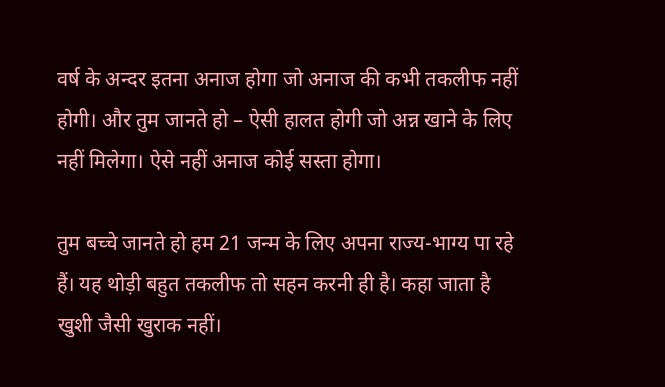वर्ष के अन्दर इतना अनाज होगा जो अनाज की कभी तकलीफ नहीं होगी। और तुम जानते हो – ऐसी हालत होगी जो अन्न खाने के लिए नहीं मिलेगा। ऐसे नहीं अनाज कोई सस्ता होगा।

तुम बच्चे जानते हो हम 21 जन्म के लिए अपना राज्य-भाग्य पा रहे हैं। यह थोड़ी बहुत तकलीफ तो सहन करनी ही है। कहा जाता है खुशी जैसी खुराक नहीं।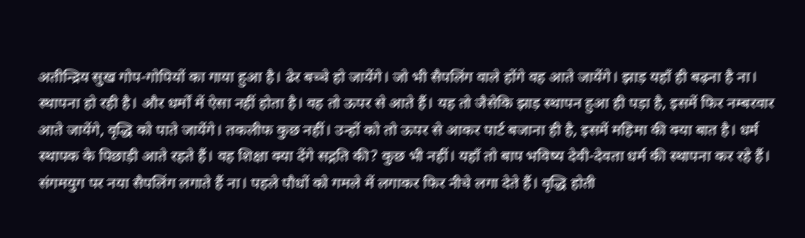अतीन्द्रिय सुख गोप-गोपियों का गाया हुआ है। ढेर बच्चे हो जायेंगे। जो भी सैपलिंग वाले होंगे वह आते जायेंगे। झाड़ यहाँ ही बढ़ना है ना। स्थापना हो रही है। और धर्मों में ऐसा नहीं होता है। वह तो ऊपर से आते हैं। यह तो जैसेकि झाड़ स्थापन हुआ ही पड़ा है, इसमें फिर नम्बरवार आते जायेंगे, वृद्धि को पाते जायेंगे। तकलीफ कुछ नहीं। उन्हों को तो ऊपर से आकर पार्ट बजाना ही है, इसमें महिमा की क्या बात है। धर्म स्थापक के पिछाड़ी आते रहते हैं। वह शिक्षा क्या देंगे सद्गति की? कुछ भी नहीं। यहाँ तो बाप भविष्य देवी-देवता धर्म की स्थापना कर रहे हैं। संगमयुग पर नया सैपलिंग लगाते हैं ना। पहले पौधों को गमले में लगाकर फिर नीचे लगा देते हैं। वृद्धि होती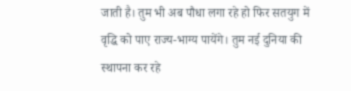जाती है। तुम भी अब पौधा लगा रहे हो फिर सतयुग में वृद्धि को पाए राज्य-भाग्य पायेंगे। तुम नई दुनिया की स्थापना कर रहे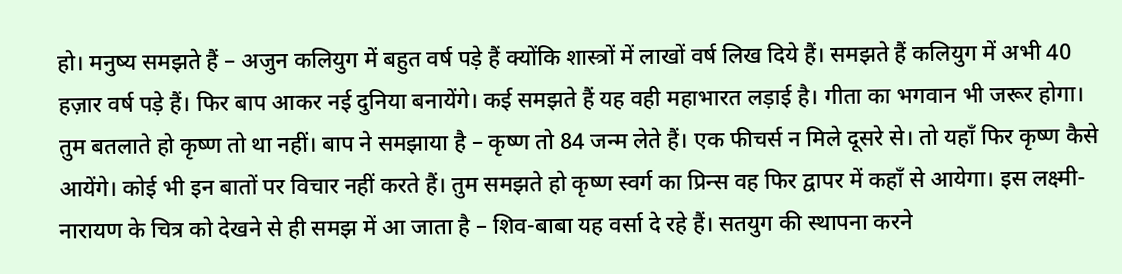हो। मनुष्य समझते हैं – अजुन कलियुग में बहुत वर्ष पड़े हैं क्योंकि शास्त्रों में लाखों वर्ष लिख दिये हैं। समझते हैं कलियुग में अभी 40 हज़ार वर्ष पड़े हैं। फिर बाप आकर नई दुनिया बनायेंगे। कई समझते हैं यह वही महाभारत लड़ाई है। गीता का भगवान भी जरूर होगा। तुम बतलाते हो कृष्ण तो था नहीं। बाप ने समझाया है – कृष्ण तो 84 जन्म लेते हैं। एक फीचर्स न मिले दूसरे से। तो यहाँ फिर कृष्ण कैसे आयेंगे। कोई भी इन बातों पर विचार नहीं करते हैं। तुम समझते हो कृष्ण स्वर्ग का प्रिन्स वह फिर द्वापर में कहाँ से आयेगा। इस लक्ष्मी-नारायण के चित्र को देखने से ही समझ में आ जाता है – शिव-बाबा यह वर्सा दे रहे हैं। सतयुग की स्थापना करने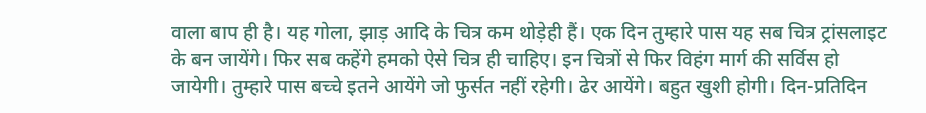वाला बाप ही है। यह गोला, झाड़ आदि के चित्र कम थोड़ेही हैं। एक दिन तुम्हारे पास यह सब चित्र ट्रांसलाइट के बन जायेंगे। फिर सब कहेंगे हमको ऐसे चित्र ही चाहिए। इन चित्रों से फिर विहंग मार्ग की सर्विस हो जायेगी। तुम्हारे पास बच्चे इतने आयेंगे जो फुर्सत नहीं रहेगी। ढेर आयेंगे। बहुत खुशी होगी। दिन-प्रतिदिन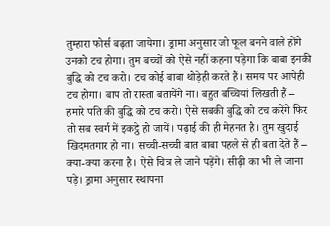तुम्हारा फोर्स बढ़ता जायेगा। ड्रामा अनुसार जो फूल बनने वाले होंगे उनको टच होगा। तुम बच्चों को ऐसे नहीं कहना पड़ेगा कि बाबा इनकी बुद्धि को टच करो। टच कोई बाबा थोड़ेही करते हैं। समय पर आपेही टच होगा। बाप तो रास्ता बतायेंगे ना। बहुत बच्चियां लिखती हैं – हमारे पति की बुद्धि को टच करो। ऐसे सबकी बुद्धि को टच करेंगे फिर तो सब स्वर्ग में इकट्ठे हो जायें। पढ़ाई की ही मेहनत है। तुम खुदाई खिदमतगार हो ना। सच्ची-सच्ची बात बाबा पहले से ही बता देते हैं – क्या-क्या करना है। ऐसे चित्र ले जाने पड़ेंगे। सीढ़ी का भी ले जाना पड़े। ड्रामा अनुसार स्थापना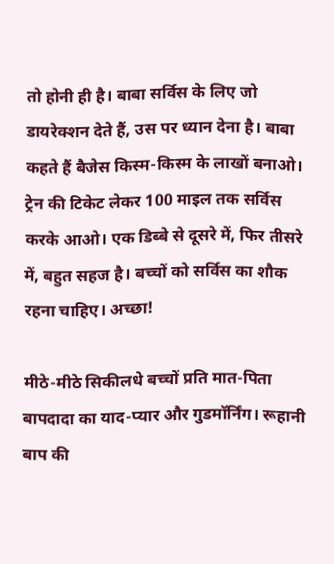तो होनी ही है। बाबा सर्विस के लिए जो डायरेक्शन देते हैं, उस पर ध्यान देना है। बाबा कहते हैं बैजेस किस्म-किस्म के लाखों बनाओ। ट्रेन की टिकेट लेकर 100 माइल तक सर्विस करके आओ। एक डिब्बे से दूसरे में, फिर तीसरे में, बहुत सहज है। बच्चों को सर्विस का शौक रहना चाहिए। अच्छा!

मीठे-मीठे सिकीलधे बच्चों प्रति मात-पिता बापदादा का याद-प्यार और गुडमॉर्निंग। रूहानी बाप की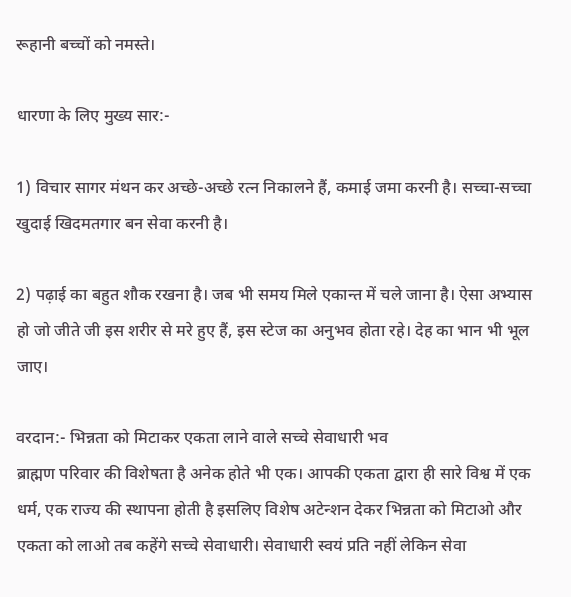रूहानी बच्चों को नमस्ते।

धारणा के लिए मुख्य सार:-

1) विचार सागर मंथन कर अच्छे-अच्छे रत्न निकालने हैं, कमाई जमा करनी है। सच्चा-सच्चा खुदाई खिदमतगार बन सेवा करनी है।

2) पढ़ाई का बहुत शौक रखना है। जब भी समय मिले एकान्त में चले जाना है। ऐसा अभ्यास हो जो जीते जी इस शरीर से मरे हुए हैं, इस स्टेज का अनुभव होता रहे। देह का भान भी भूल जाए।

वरदान:- भिन्नता को मिटाकर एकता लाने वाले सच्चे सेवाधारी भव
ब्राह्मण परिवार की विशेषता है अनेक होते भी एक। आपकी एकता द्वारा ही सारे विश्व में एक धर्म, एक राज्य की स्थापना होती है इसलिए विशेष अटेन्शन देकर भिन्नता को मिटाओ और एकता को लाओ तब कहेंगे सच्चे सेवाधारी। सेवाधारी स्वयं प्रति नहीं लेकिन सेवा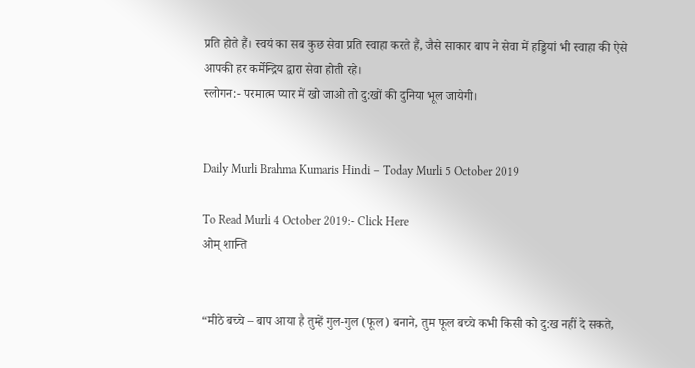प्रति होते हैं। स्वयं का सब कुछ सेवा प्रति स्वाहा करते हैं, जैसे साकार बाप ने सेवा में हड्डियां भी स्वाहा की ऐसे आपकी हर कर्मेन्द्रिय द्वारा सेवा होती रहे।
स्लोगन:- परमात्म प्यार में खो जाओ तो दु:खों की दुनिया भूल जायेगी।


Daily Murli Brahma Kumaris Hindi – Today Murli 5 October 2019

To Read Murli 4 October 2019:- Click Here
ओम् शान्ति


“मीठे बच्चे – बाप आया है तुम्हें गुल-गुल (फूल) बनाने, तुम फूल बच्चे कभी किसी को दु:ख नहीं दे सकते,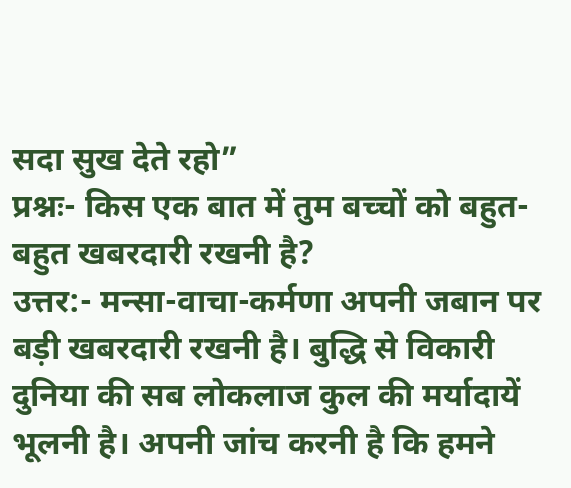सदा सुख देते रहो”
प्रश्नः- किस एक बात में तुम बच्चों को बहुत-बहुत खबरदारी रखनी है?
उत्तर:- मन्सा-वाचा-कर्मणा अपनी जबान पर बड़ी खबरदारी रखनी है। बुद्धि से विकारी दुनिया की सब लोकलाज कुल की मर्यादायें भूलनी है। अपनी जांच करनी है कि हमने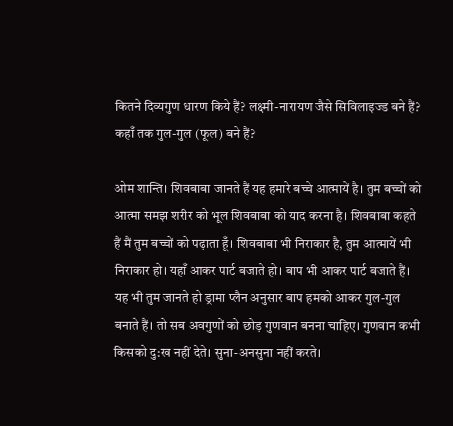कितने दिव्यगुण धारण किये हैं? लक्ष्मी-नारायण जैसे सिविलाइज्ड बने हैं? कहाँ तक गुल-गुल (फूल) बने हैं?

ओम शान्ति। शिवबाबा जानते हैं यह हमारे बच्चे आत्मायें है। तुम बच्चों को आत्मा समझ शरीर को भूल शिवबाबा को याद करना है। शिवबाबा कहते हैं मैं तुम बच्चों को पढ़ाता हूँ। शिवबाबा भी निराकार है, तुम आत्मायें भी निराकार हो। यहाँ आकर पार्ट बजाते हो। बाप भी आकर पार्ट बजाते हैं। यह भी तुम जानते हो ड्रामा प्लैन अनुसार बाप हमको आकर गुल-गुल बनाते हैं। तो सब अवगुणों को छोड़ गुणवान बनना चाहिए। गुणवान कभी किसको दु:ख नहीं देते। सुना-अनसुना नहीं करते।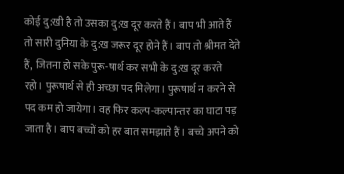कोई दु:खी है तो उसका दु:ख दूर करते हैं। बाप भी आते हैं तो सारी दुनिया के दु:ख जरूर दूर होने हैं। बाप तो श्रीमत देते हैं, जितना हो सके पुरू-षार्थ कर सभी के दु:ख दूर करते रहो। पुरूषार्थ से ही अच्छा पद मिलेगा। पुरूषार्थ न करने से पद कम हो जायेगा। वह फिर कल्प-कल्पान्तर का घाटा पड़ जाता है। बाप बच्चों को हर बात समझाते हैं। बच्चे अपने को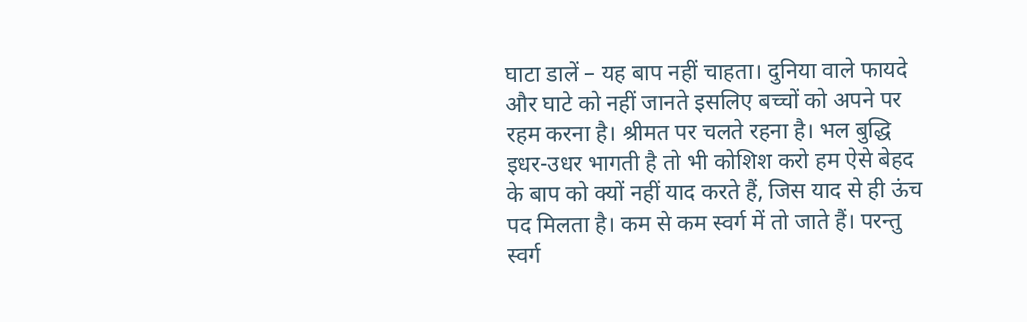घाटा डालें – यह बाप नहीं चाहता। दुनिया वाले फायदे और घाटे को नहीं जानते इसलिए बच्चों को अपने पर रहम करना है। श्रीमत पर चलते रहना है। भल बुद्धि इधर-उधर भागती है तो भी कोशिश करो हम ऐसे बेहद के बाप को क्यों नहीं याद करते हैं, जिस याद से ही ऊंच पद मिलता है। कम से कम स्वर्ग में तो जाते हैं। परन्तु स्वर्ग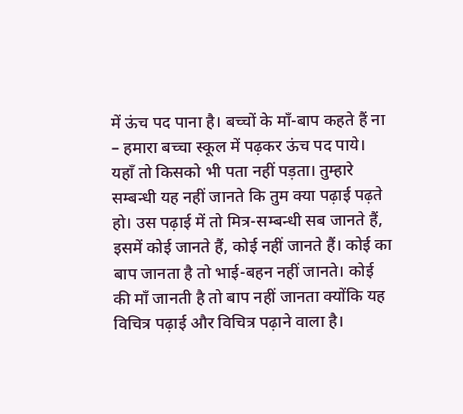में ऊंच पद पाना है। बच्चों के माँ-बाप कहते हैं ना – हमारा बच्चा स्कूल में पढ़कर ऊंच पद पाये। यहाँ तो किसको भी पता नहीं पड़ता। तुम्हारे सम्बन्धी यह नहीं जानते कि तुम क्या पढ़ाई पढ़ते हो। उस पढ़ाई में तो मित्र-सम्बन्धी सब जानते हैं, इसमें कोई जानते हैं, कोई नहीं जानते हैं। कोई का बाप जानता है तो भाई-बहन नहीं जानते। कोई की माँ जानती है तो बाप नहीं जानता क्योंकि यह विचित्र पढ़ाई और विचित्र पढ़ाने वाला है।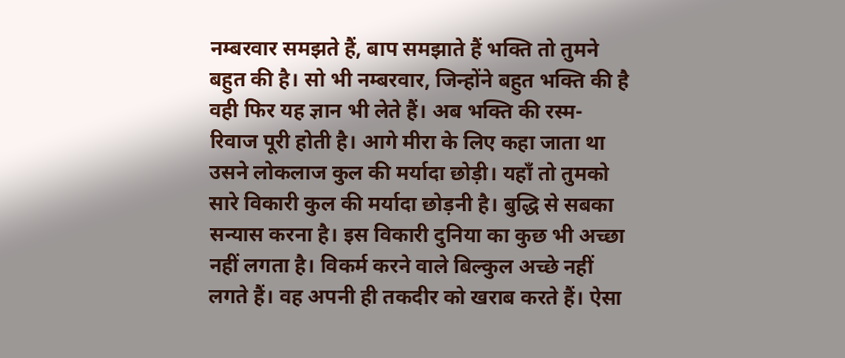नम्बरवार समझते हैं, बाप समझाते हैं भक्ति तो तुमने बहुत की है। सो भी नम्बरवार, जिन्होंने बहुत भक्ति की है वही फिर यह ज्ञान भी लेते हैं। अब भक्ति की रस्म-रिवाज पूरी होती है। आगे मीरा के लिए कहा जाता था उसने लोकलाज कुल की मर्यादा छोड़ी। यहाँ तो तुमको सारे विकारी कुल की मर्यादा छोड़नी है। बुद्धि से सबका सन्यास करना है। इस विकारी दुनिया का कुछ भी अच्छा नहीं लगता है। विकर्म करने वाले बिल्कुल अच्छे नहीं लगते हैं। वह अपनी ही तकदीर को खराब करते हैं। ऐसा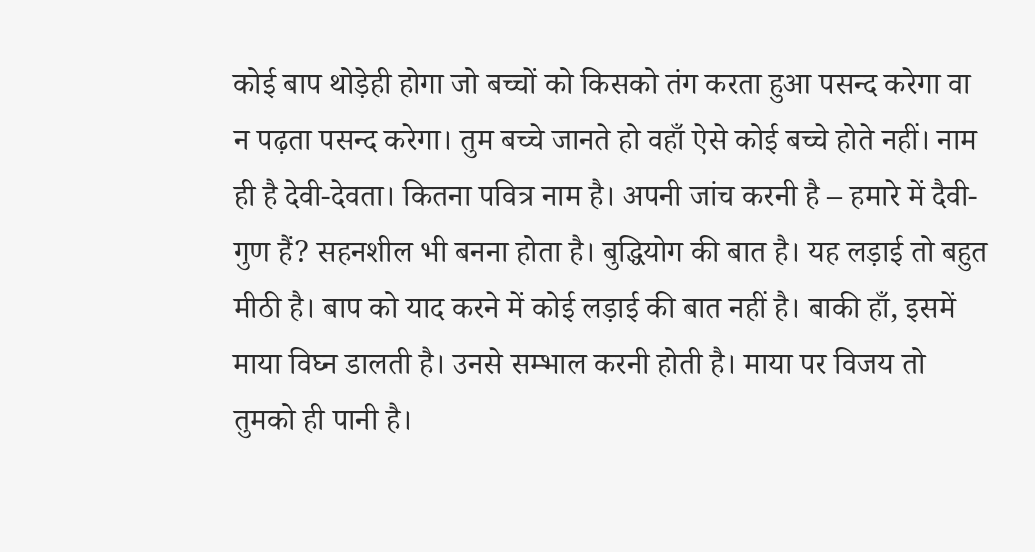कोई बाप थोड़ेही होगा जो बच्चों को किसको तंग करता हुआ पसन्द करेगा वा न पढ़ता पसन्द करेगा। तुम बच्चे जानते हो वहाँ ऐसे कोई बच्चे होते नहीं। नाम ही है देवी-देवता। कितना पवित्र नाम है। अपनी जांच करनी है – हमारे में दैवी-गुण हैं? सहनशील भी बनना होता है। बुद्धियोग की बात है। यह लड़ाई तो बहुत मीठी है। बाप को याद करने में कोई लड़ाई की बात नहीं है। बाकी हाँ, इसमें माया विघ्न डालती है। उनसे सम्भाल करनी होती है। माया पर विजय तो तुमको ही पानी है।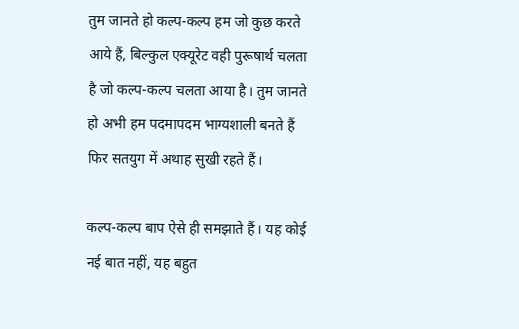तुम जानते हो कल्प-कल्प हम जो कुछ करते आये हैं, बिल्कुल एक्यूरेट वही पुरूषार्थ चलता है जो कल्प-कल्प चलता आया है। तुम जानते हो अभी हम पदमापदम भाग्यशाली बनते हैं फिर सतयुग में अथाह सुखी रहते हैं।

कल्प-कल्प बाप ऐसे ही समझाते हैं। यह कोई नई बात नहीं, यह बहुत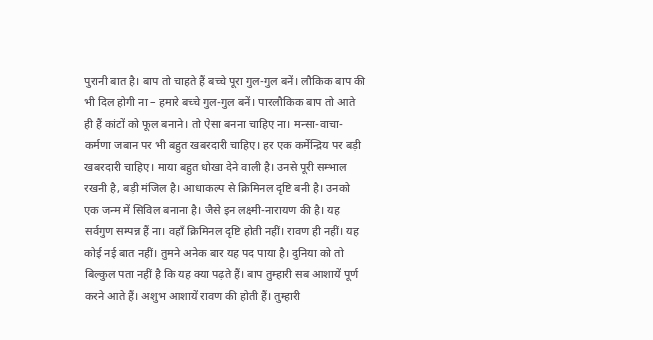पुरानी बात है। बाप तो चाहते हैं बच्चे पूरा गुल-गुल बनें। लौकिक बाप की भी दिल होगी ना – हमारे बच्चे गुल-गुल बनें। पारलौकिक बाप तो आते ही हैं कांटों को फूल बनाने। तो ऐसा बनना चाहिए ना। मन्सा-वाचा-कर्मणा जबान पर भी बहुत खबरदारी चाहिए। हर एक कर्मेन्द्रिय पर बड़ी खबरदारी चाहिए। माया बहुत धोखा देने वाली है। उनसे पूरी सम्भाल रखनी है, बड़ी मंजिल है। आधाकल्प से क्रिमिनल दृष्टि बनी है। उनको एक जन्म में सिविल बनाना है। जैसे इन लक्ष्मी-नारायण की है। यह सर्वगुण सम्पन्न हैं ना। वहाँ क्रिमिनल दृष्टि होती नहीं। रावण ही नहीं। यह कोई नई बात नहीं। तुमने अनेक बार यह पद पाया है। दुनिया को तो बिल्कुल पता नहीं है कि यह क्या पढ़ते हैं। बाप तुम्हारी सब आशायें पूर्ण करने आते हैं। अशुभ आशायें रावण की होती हैं। तुम्हारी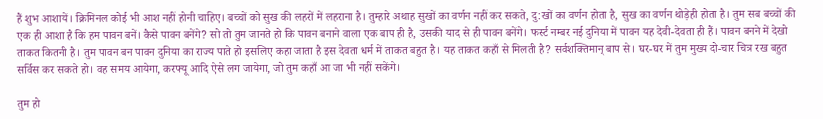हैं शुभ आशायें। क्रिमिनल कोई भी आश नहीं होनी चाहिए। बच्चों को सुख की लहरों में लहराना है। तुम्हारे अथाह सुखों का वर्णन नहीं कर सकते, दु:खों का वर्णन होता है, सुख का वर्णन थोड़ेही होता है। तुम सब बच्चों की एक ही आशा है कि हम पावन बनें। कैसे पावन बनेंगे? सो तो तुम जानते हो कि पावन बनाने वाला एक बाप ही है, उसकी याद से ही पावन बनेंगे। फर्स्ट नम्बर नई दुनिया में पावन यह देवी-देवता ही हैं। पावन बनने में देखो ताकत कितनी है। तुम पावन बन पावन दुनिया का राज्य पाते हो इसलिए कहा जाता है इस देवता धर्म में ताकत बहुत है। यह ताकत कहाँ से मिलती है? सर्वशक्तिमान् बाप से। घर-घर में तुम मुख्य दो-चार चित्र रख बहुत सर्विस कर सकते हो। वह समय आयेगा, करफ्यू आदि ऐसे लग जायेगा, जो तुम कहाँ आ जा भी नहीं सकेंगे।

तुम हो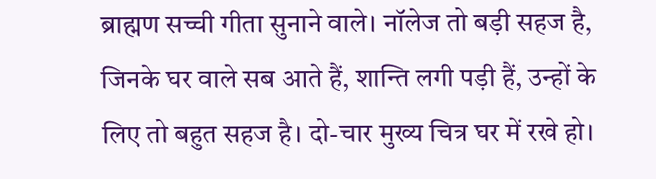ब्राह्मण सच्ची गीता सुनाने वाले। नॉलेज तो बड़ी सहज है, जिनके घर वाले सब आते हैं, शान्ति लगी पड़ी हैं, उन्हों के लिए तो बहुत सहज है। दो-चार मुख्य चित्र घर में रखे हो।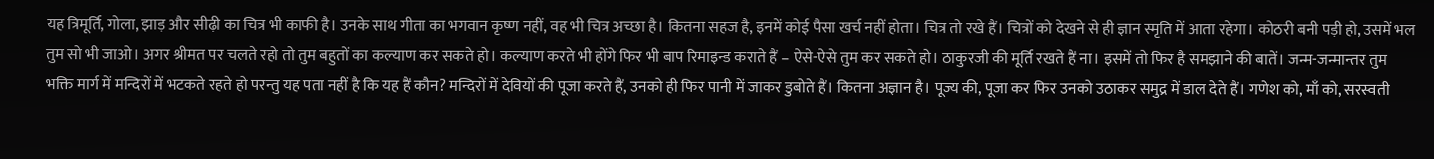यह त्रिमूर्ति, गोला, झाड़ और सीढ़ी का चित्र भी काफी है। उनके साथ गीता का भगवान कृष्ण नहीं, वह भी चित्र अच्छा है। कितना सहज है, इनमें कोई पैसा खर्च नहीं होता। चित्र तो रखे हैं। चित्रों को देखने से ही ज्ञान स्मृति में आता रहेगा। कोठरी बनी पड़ी हो, उसमें भल तुम सो भी जाओ। अगर श्रीमत पर चलते रहो तो तुम बहुतों का कल्याण कर सकते हो। कल्याण करते भी होंगे फिर भी बाप रिमाइन्ड कराते हैं – ऐसे-ऐसे तुम कर सकते हो। ठाकुरजी की मूर्ति रखते हैं ना। इसमें तो फिर है समझाने की बातें। जन्म-जन्मान्तर तुम भक्ति मार्ग में मन्दिरों में भटकते रहते हो परन्तु यह पता नहीं है कि यह हैं कौन? मन्दिरों में देवियों की पूजा करते हैं, उनको ही फिर पानी में जाकर डुबोते हैं। कितना अज्ञान है। पूज्य की, पूजा कर फिर उनको उठाकर समुद्र में डाल देते हैं। गणेश को, माँ को, सरस्वती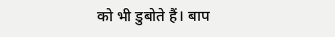को भी डुबोते हैं। बाप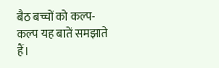बैठ बच्चों को कल्प-कल्प यह बातें समझाते हैं।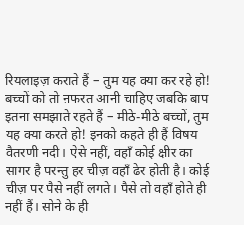रियलाइज़ कराते हैं – तुम यह क्या कर रहे हो! बच्चों को तो ऩफरत आनी चाहिए जबकि बाप इतना समझाते रहते हैं – मीठे-मीठे बच्चों, तुम यह क्या करते हो! इनको कहते ही हैं विषय वैतरणी नदी। ऐसे नहीं, वहाँ कोई क्षीर का सागर है परन्तु हर चीज़ वहाँ ढेर होती है। कोई चीज़ पर पैसे नहीं लगते। पैसे तो वहाँ होते ही नहीं हैं। सोने के ही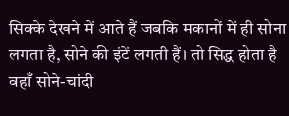सिक्के देखने में आते हैं जबकि मकानों में ही सोना लगता है, सोने की इंटें लगती हैं। तो सिद्ध होता है वहाँ सोने-चांदी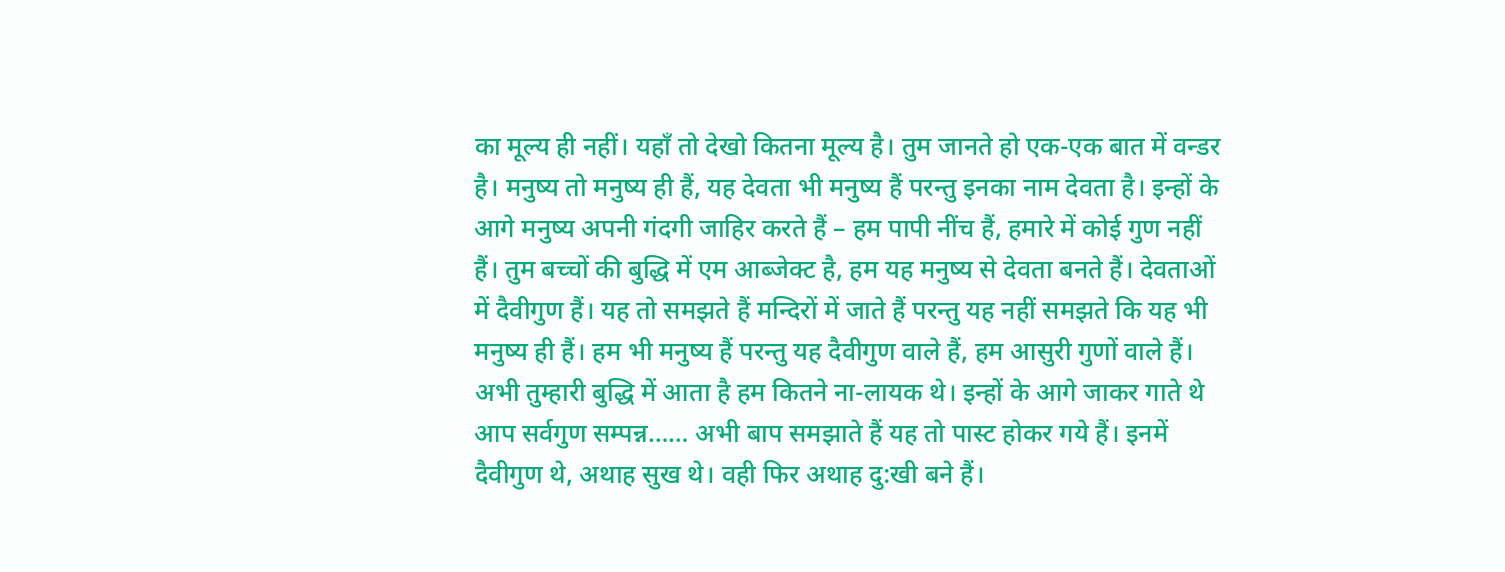का मूल्य ही नहीं। यहाँ तो देखो कितना मूल्य है। तुम जानते हो एक-एक बात में वन्डर है। मनुष्य तो मनुष्य ही हैं, यह देवता भी मनुष्य हैं परन्तु इनका नाम देवता है। इन्हों के आगे मनुष्य अपनी गंदगी जाहिर करते हैं – हम पापी नींच हैं, हमारे में कोई गुण नहीं हैं। तुम बच्चों की बुद्धि में एम आब्जेक्ट है, हम यह मनुष्य से देवता बनते हैं। देवताओं में दैवीगुण हैं। यह तो समझते हैं मन्दिरों में जाते हैं परन्तु यह नहीं समझते कि यह भी मनुष्य ही हैं। हम भी मनुष्य हैं परन्तु यह दैवीगुण वाले हैं, हम आसुरी गुणों वाले हैं। अभी तुम्हारी बुद्धि में आता है हम कितने ना-लायक थे। इन्हों के आगे जाकर गाते थे आप सर्वगुण सम्पन्न…… अभी बाप समझाते हैं यह तो पास्ट होकर गये हैं। इनमें दैवीगुण थे, अथाह सुख थे। वही फिर अथाह दु:खी बने हैं।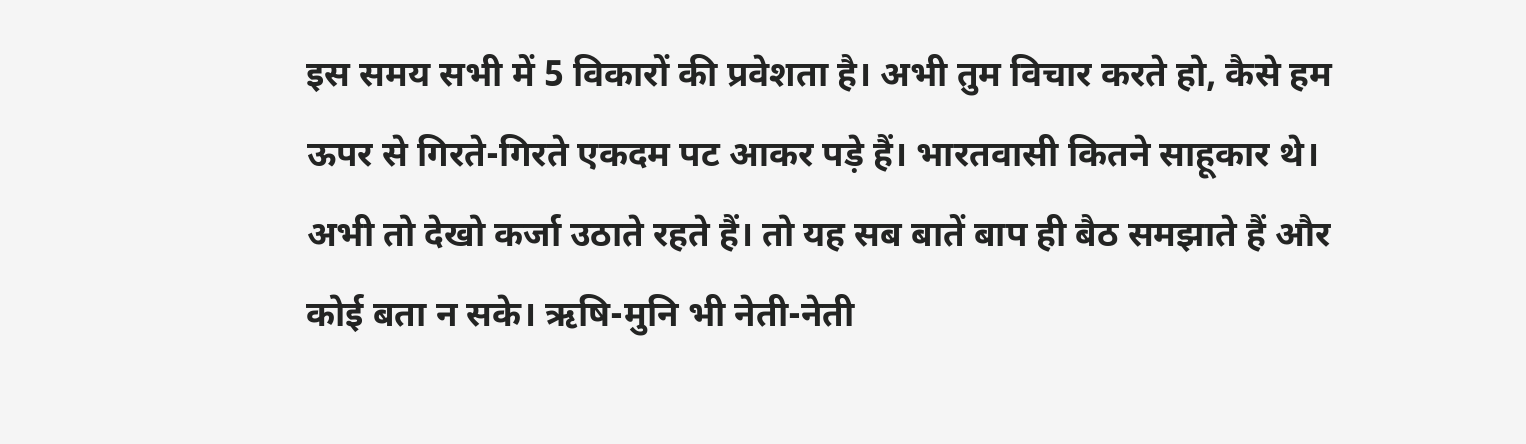इस समय सभी में 5 विकारों की प्रवेशता है। अभी तुम विचार करते हो, कैसे हम ऊपर से गिरते-गिरते एकदम पट आकर पड़े हैं। भारतवासी कितने साहूकार थे। अभी तो देखो कर्जा उठाते रहते हैं। तो यह सब बातें बाप ही बैठ समझाते हैं और कोई बता न सके। ऋषि-मुनि भी नेती-नेती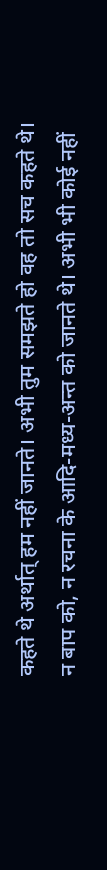कहते थे अर्थात् हम नहीं जानते। अभी तुम समझते हो वह तो सच कहते थे। न बाप को, न रचना के आदि-मध्य-अन्त को जानते थे। अभी भी कोई नहीं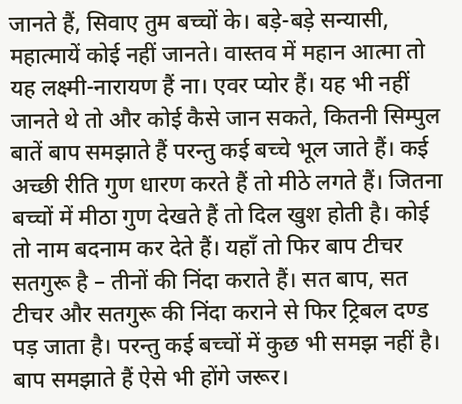जानते हैं, सिवाए तुम बच्चों के। बड़े-बड़े सन्यासी, महात्मायें कोई नहीं जानते। वास्तव में महान आत्मा तो यह लक्ष्मी-नारायण हैं ना। एवर प्योर हैं। यह भी नहीं जानते थे तो और कोई कैसे जान सकते, कितनी सिम्पुल बातें बाप समझाते हैं परन्तु कई बच्चे भूल जाते हैं। कई अच्छी रीति गुण धारण करते हैं तो मीठे लगते हैं। जितना बच्चों में मीठा गुण देखते हैं तो दिल खुश होती है। कोई तो नाम बदनाम कर देते हैं। यहाँ तो फिर बाप टीचर सतगुरू है – तीनों की निंदा कराते हैं। सत बाप, सत टीचर और सतगुरू की निंदा कराने से फिर ट्रिबल दण्ड पड़ जाता है। परन्तु कई बच्चों में कुछ भी समझ नहीं है। बाप समझाते हैं ऐसे भी होंगे जरूर।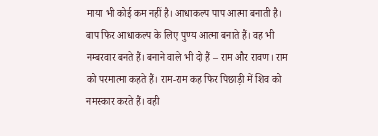माया भी कोई कम नहीं है। आधाकल्प पाप आत्मा बनाती है। बाप फिर आधाकल्प के लिए पुण्य आत्मा बनाते हैं। वह भी नम्बरवार बनते हैं। बनाने वाले भी दो हैं – राम और रावण। राम को परमात्मा कहते हैं। राम-राम कह फिर पिछाड़ी में शिव को नमस्कार करते हैं। वही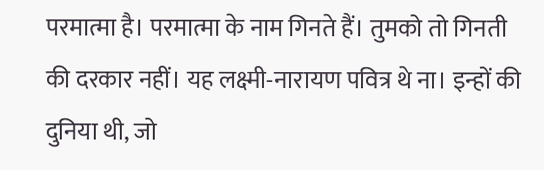परमात्मा है। परमात्मा के नाम गिनते हैं। तुमको तो गिनती की दरकार नहीं। यह लक्ष्मी-नारायण पवित्र थे ना। इन्हों की दुनिया थी, जो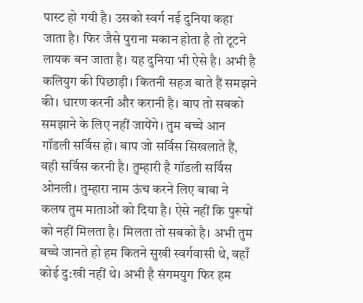पास्ट हो गयी है। उसको स्वर्ग नई दुनिया कहा जाता है। फिर जैसे पुराना मकान होता है तो टूटने लायक बन जाता है। यह दुनिया भी ऐसे है। अभी है कलियुग की पिछाड़ी। कितनी सहज बाते हैं समझने की। धारण करनी और करानी है। बाप तो सबको समझाने के लिए नहीं जायेंगे। तुम बच्चे आन गॉडली सर्विस हो। बाप जो सर्विस सिखलाते हैं, वही सर्विस करनी है। तुम्हारी है गॉडली सर्विस ओनली। तुम्हारा नाम ऊंच करने लिए बाबा ने कलष तुम माताओं को दिया है। ऐसे नहीं कि पुरूषों को नहीं मिलता है। मिलता तो सबको है। अभी तुम बच्चे जानते हो हम कितने सुखी स्वर्गवासी थे, वहाँ कोई दु:खी नहीं थे। अभी है संगमयुग फिर हम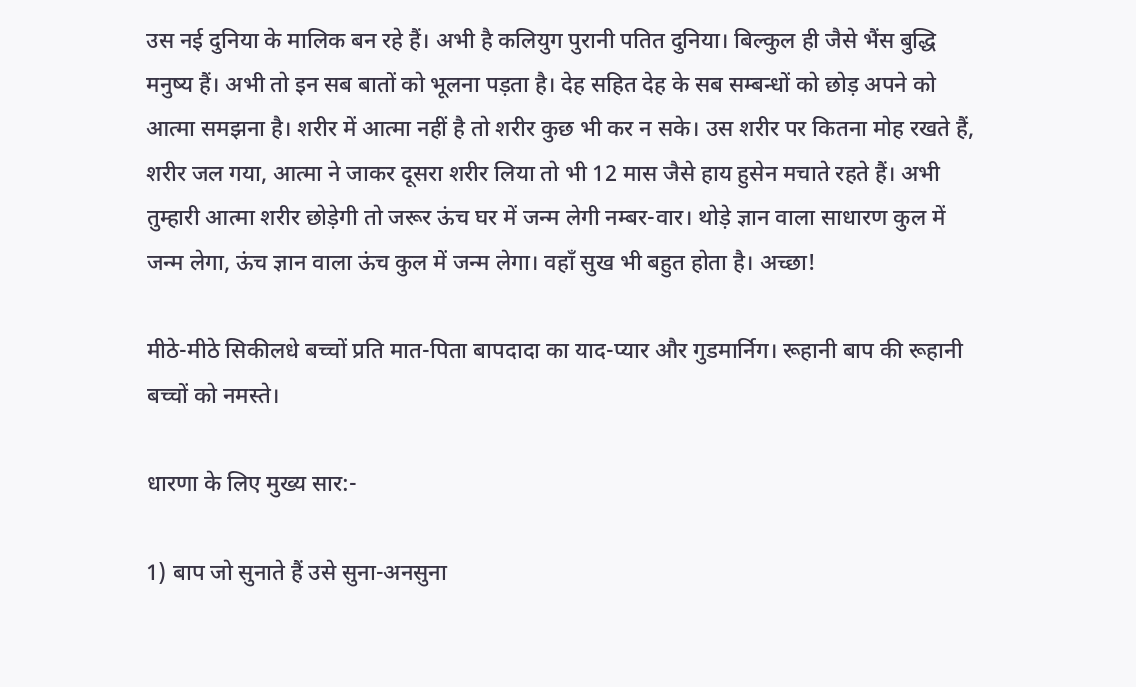उस नई दुनिया के मालिक बन रहे हैं। अभी है कलियुग पुरानी पतित दुनिया। बिल्कुल ही जैसे भैंस बुद्धि मनुष्य हैं। अभी तो इन सब बातों को भूलना पड़ता है। देह सहित देह के सब सम्बन्धों को छोड़ अपने को आत्मा समझना है। शरीर में आत्मा नहीं है तो शरीर कुछ भी कर न सके। उस शरीर पर कितना मोह रखते हैं, शरीर जल गया, आत्मा ने जाकर दूसरा शरीर लिया तो भी 12 मास जैसे हाय हुसेन मचाते रहते हैं। अभी तुम्हारी आत्मा शरीर छोड़ेगी तो जरूर ऊंच घर में जन्म लेगी नम्बर-वार। थोड़े ज्ञान वाला साधारण कुल में जन्म लेगा, ऊंच ज्ञान वाला ऊंच कुल में जन्म लेगा। वहाँ सुख भी बहुत होता है। अच्छा!

मीठे-मीठे सिकीलधे बच्चों प्रति मात-पिता बापदादा का याद-प्यार और गुडमार्निग। रूहानी बाप की रूहानी बच्चों को नमस्ते।

धारणा के लिए मुख्य सार:-

1) बाप जो सुनाते हैं उसे सुना-अनसुना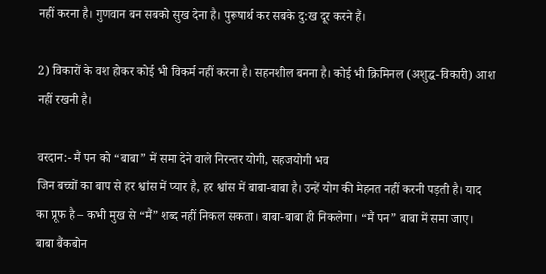नहीं करना है। गुणवान बन सबको सुख देना है। पुरूषार्थ कर सबके दु:ख दूर करने हैं।

2) विकारों के वश होकर कोई भी विकर्म नहीं करना है। सहनशील बनना है। कोई भी क्रिमिनल (अशुद्ध-विकारी) आश नहीं रखनी है।

वरदान:- मैं पन को “बाबा” में समा देने वाले निरन्तर योगी, सहजयोगी भव
जिन बच्चों का बाप से हर श्वांस में प्यार है, हर श्वांस में बाबा-बाबा है। उन्हें योग की मेहनत नहीं करनी पड़ती है। याद का प्रूफ है – कभी मुख से “मैं” शब्द नहीं निकल सकता। बाबा-बाबा ही निकलेगा। “मैं पन” बाबा में समा जाए। बाबा बैंकबोन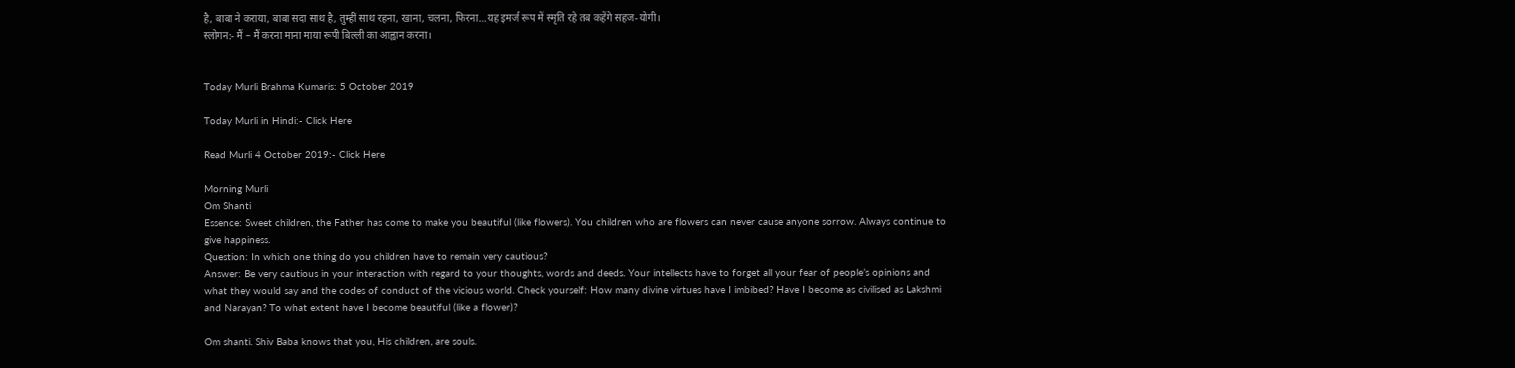है, बाबा ने कराया, बाबा सदा साथ है, तुम्हीं साथ रहना, खाना, चलना, फिरना…यह इमर्ज रूप में स्मृति रहे तब कहेंगे सहज-योगी।
स्लोगन:- मैं – मैं करना माना माया रूपी बिल्ली का आह्वान करना।


Today Murli Brahma Kumaris: 5 October 2019

Today Murli in Hindi:- Click Here

Read Murli 4 October 2019:- Click Here

Morning Murli
Om Shanti
Essence: Sweet children, the Father has come to make you beautiful (like flowers). You children who are flowers can never cause anyone sorrow. Always continue to give happiness.
Question: In which one thing do you children have to remain very cautious?
Answer: Be very cautious in your interaction with regard to your thoughts, words and deeds. Your intellects have to forget all your fear of people’s opinions and what they would say and the codes of conduct of the vicious world. Check yourself: How many divine virtues have I imbibed? Have I become as civilised as Lakshmi and Narayan? To what extent have I become beautiful (like a flower)?

Om shanti. Shiv Baba knows that you, His children, are souls.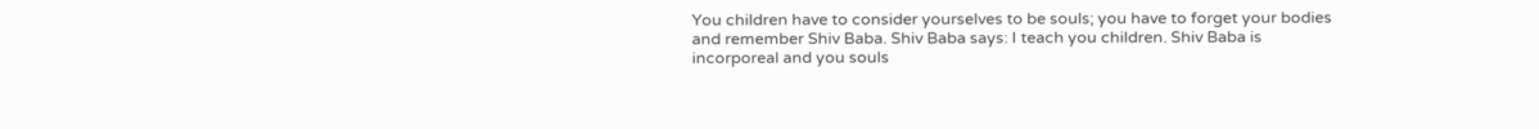You children have to consider yourselves to be souls; you have to forget your bodies and remember Shiv Baba. Shiv Baba says: I teach you children. Shiv Baba is incorporeal and you souls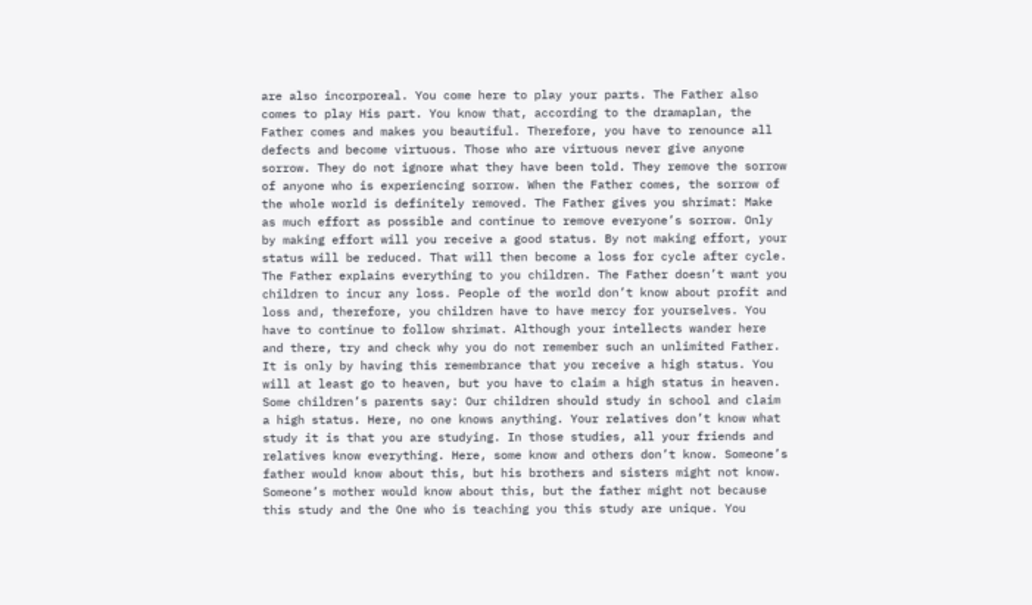are also incorporeal. You come here to play your parts. The Father also comes to play His part. You know that, according to the dramaplan, the Father comes and makes you beautiful. Therefore, you have to renounce all defects and become virtuous. Those who are virtuous never give anyone sorrow. They do not ignore what they have been told. They remove the sorrow of anyone who is experiencing sorrow. When the Father comes, the sorrow of the whole world is definitely removed. The Father gives you shrimat: Make as much effort as possible and continue to remove everyone’s sorrow. Only by making effort will you receive a good status. By not making effort, your status will be reduced. That will then become a loss for cycle after cycle. The Father explains everything to you children. The Father doesn’t want you children to incur any loss. People of the world don’t know about profit and loss and, therefore, you children have to have mercy for yourselves. You have to continue to follow shrimat. Although your intellects wander here and there, try and check why you do not remember such an unlimited Father. It is only by having this remembrance that you receive a high status. You will at least go to heaven, but you have to claim a high status in heaven. Some children’s parents say: Our children should study in school and claim a high status. Here, no one knows anything. Your relatives don’t know what study it is that you are studying. In those studies, all your friends and relatives know everything. Here, some know and others don’t know. Someone’s father would know about this, but his brothers and sisters might not know. Someone’s mother would know about this, but the father might not because this study and the One who is teaching you this study are unique. You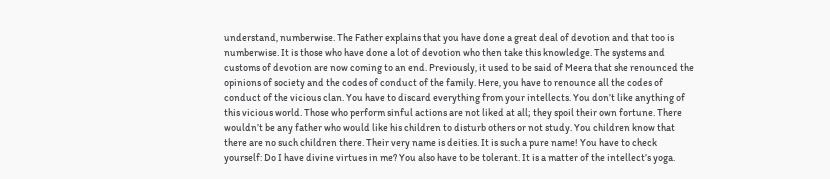understand, numberwise. The Father explains that you have done a great deal of devotion and that too is numberwise. It is those who have done a lot of devotion who then take this knowledge. The systems and customs of devotion are now coming to an end. Previously, it used to be said of Meera that she renounced the opinions of society and the codes of conduct of the family. Here, you have to renounce all the codes of conduct of the vicious clan. You have to discard everything from your intellects. You don’t like anything of this vicious world. Those who perform sinful actions are not liked at all; they spoil their own fortune. There wouldn’t be any father who would like his children to disturb others or not study. You children know that there are no such children there. Their very name is deities. It is such a pure name! You have to check yourself: Do I have divine virtues in me? You also have to be tolerant. It is a matter of the intellect’s yoga.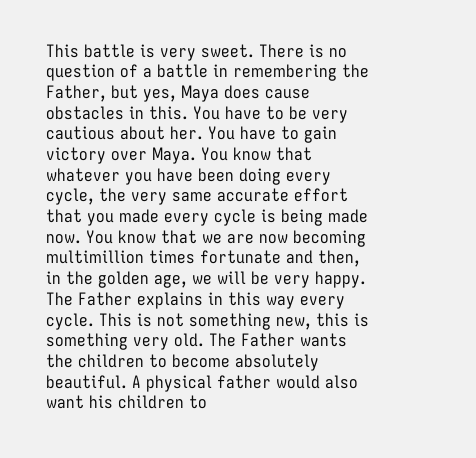This battle is very sweet. There is no question of a battle in remembering the Father, but yes, Maya does cause obstacles in this. You have to be very cautious about her. You have to gain victory over Maya. You know that whatever you have been doing every cycle, the very same accurate effort that you made every cycle is being made now. You know that we are now becoming multimillion times fortunate and then, in the golden age, we will be very happy. The Father explains in this way every cycle. This is not something new, this is something very old. The Father wants the children to become absolutely beautiful. A physical father would also want his children to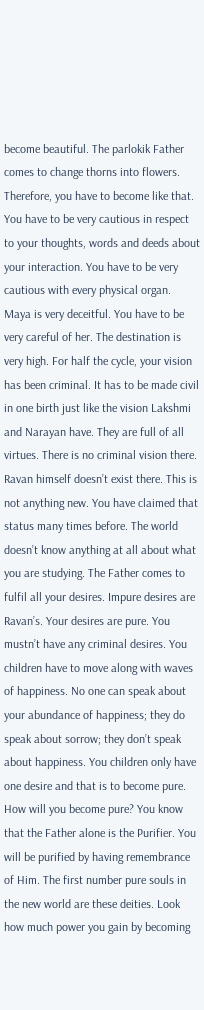become beautiful. The parlokik Father comes to change thorns into flowers. Therefore, you have to become like that. You have to be very cautious in respect to your thoughts, words and deeds about your interaction. You have to be very cautious with every physical organ. Maya is very deceitful. You have to be very careful of her. The destination is very high. For half the cycle, your vision has been criminal. It has to be made civil in one birth just like the vision Lakshmi and Narayan have. They are full of all virtues. There is no criminal vision there. Ravan himself doesn’t exist there. This is not anything new. You have claimed that status many times before. The world doesn’t know anything at all about what you are studying. The Father comes to fulfil all your desires. Impure desires are Ravan’s. Your desires are pure. You mustn’t have any criminal desires. You children have to move along with waves of happiness. No one can speak about your abundance of happiness; they do speak about sorrow; they don’t speak about happiness. You children only have one desire and that is to become pure. How will you become pure? You know that the Father alone is the Purifier. You will be purified by having remembrance of Him. The first number pure souls in the new world are these deities. Look how much power you gain by becoming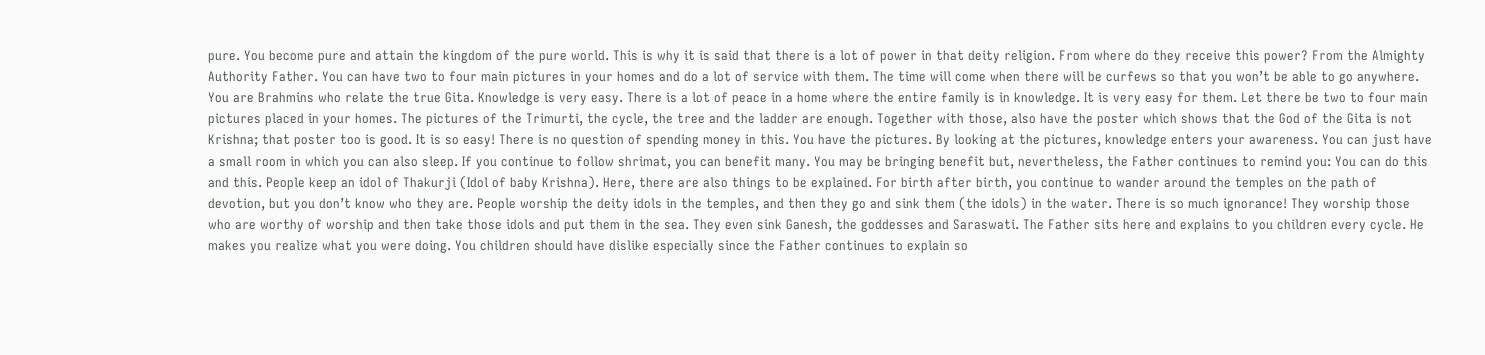pure. You become pure and attain the kingdom of the pure world. This is why it is said that there is a lot of power in that deity religion. From where do they receive this power? From the Almighty Authority Father. You can have two to four main pictures in your homes and do a lot of service with them. The time will come when there will be curfews so that you won’t be able to go anywhere. You are Brahmins who relate the true Gita. Knowledge is very easy. There is a lot of peace in a home where the entire family is in knowledge. It is very easy for them. Let there be two to four main pictures placed in your homes. The pictures of the Trimurti, the cycle, the tree and the ladder are enough. Together with those, also have the poster which shows that the God of the Gita is not Krishna; that poster too is good. It is so easy! There is no question of spending money in this. You have the pictures. By looking at the pictures, knowledge enters your awareness. You can just have a small room in which you can also sleep. If you continue to follow shrimat, you can benefit many. You may be bringing benefit but, nevertheless, the Father continues to remind you: You can do this and this. People keep an idol of Thakurji (Idol of baby Krishna). Here, there are also things to be explained. For birth after birth, you continue to wander around the temples on the path of devotion, but you don’t know who they are. People worship the deity idols in the temples, and then they go and sink them (the idols) in the water. There is so much ignorance! They worship those who are worthy of worship and then take those idols and put them in the sea. They even sink Ganesh, the goddesses and Saraswati. The Father sits here and explains to you children every cycle. He makes you realize what you were doing. You children should have dislike especially since the Father continues to explain so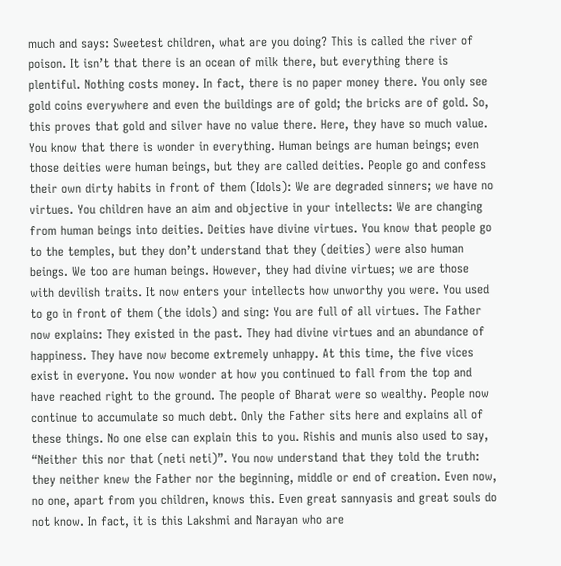much and says: Sweetest children, what are you doing? This is called the river of poison. It isn’t that there is an ocean of milk there, but everything there is plentiful. Nothing costs money. In fact, there is no paper money there. You only see gold coins everywhere and even the buildings are of gold; the bricks are of gold. So, this proves that gold and silver have no value there. Here, they have so much value. You know that there is wonder in everything. Human beings are human beings; even those deities were human beings, but they are called deities. People go and confess their own dirty habits in front of them (Idols): We are degraded sinners; we have no virtues. You children have an aim and objective in your intellects: We are changing from human beings into deities. Deities have divine virtues. You know that people go to the temples, but they don’t understand that they (deities) were also human beings. We too are human beings. However, they had divine virtues; we are those with devilish traits. It now enters your intellects how unworthy you were. You used to go in front of them (the idols) and sing: You are full of all virtues. The Father now explains: They existed in the past. They had divine virtues and an abundance of happiness. They have now become extremely unhappy. At this time, the five vices exist in everyone. You now wonder at how you continued to fall from the top and have reached right to the ground. The people of Bharat were so wealthy. People now continue to accumulate so much debt. Only the Father sits here and explains all of these things. No one else can explain this to you. Rishis and munis also used to say, “Neither this nor that (neti neti)”. You now understand that they told the truth: they neither knew the Father nor the beginning, middle or end of creation. Even now, no one, apart from you children, knows this. Even great sannyasis and great souls do not know. In fact, it is this Lakshmi and Narayan who are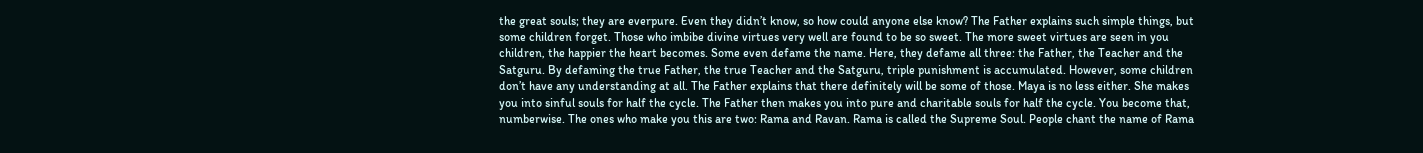the great souls; they are everpure. Even they didn’t know, so how could anyone else know? The Father explains such simple things, but some children forget. Those who imbibe divine virtues very well are found to be so sweet. The more sweet virtues are seen in you children, the happier the heart becomes. Some even defame the name. Here, they defame all three: the Father, the Teacher and the Satguru. By defaming the true Father, the true Teacher and the Satguru, triple punishment is accumulated. However, some children don’t have any understanding at all. The Father explains that there definitely will be some of those. Maya is no less either. She makes you into sinful souls for half the cycle. The Father then makes you into pure and charitable souls for half the cycle. You become that, numberwise. The ones who make you this are two: Rama and Ravan. Rama is called the Supreme Soul. People chant the name of Rama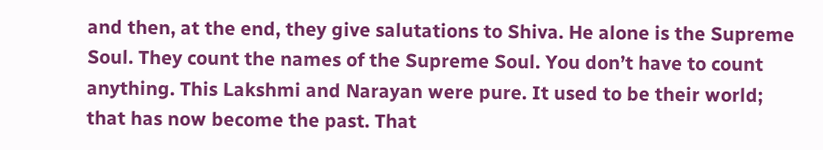and then, at the end, they give salutations to Shiva. He alone is the Supreme Soul. They count the names of the Supreme Soul. You don’t have to count anything. This Lakshmi and Narayan were pure. It used to be their world; that has now become the past. That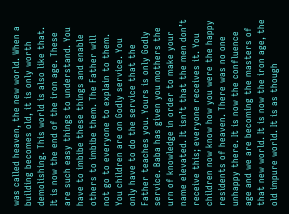was called heaven, the new world. When a building becomes old, it is only worth demolishing. This world is also like that. It is now the end of the iron age. These are such easy things to understand. You have to imbibe these things and enable others to imbibe them. The Father will not go to everyone to explain to them. You children are on Godly service. You only have to do the service that the Father teaches you. Yours is only Godly service. Baba has given you mothers the urn of knowledge in order to make your name elevated. It isn’t that the men don’t receive this; everyone receives it. You children now know how you were the happy residents of heaven. There was no one unhappy there. It is now the confluence age and we are becoming the masters of that new world. It is now the iron age, the old impure world. It is as though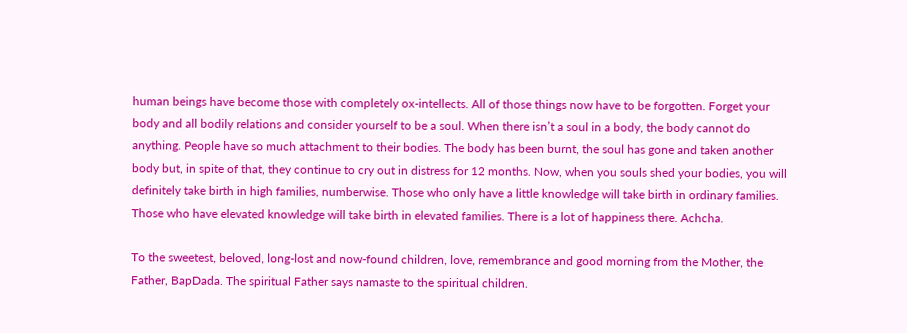human beings have become those with completely ox-intellects. All of those things now have to be forgotten. Forget your body and all bodily relations and consider yourself to be a soul. When there isn’t a soul in a body, the body cannot do anything. People have so much attachment to their bodies. The body has been burnt, the soul has gone and taken another body but, in spite of that, they continue to cry out in distress for 12 months. Now, when you souls shed your bodies, you will definitely take birth in high families, numberwise. Those who only have a little knowledge will take birth in ordinary families. Those who have elevated knowledge will take birth in elevated families. There is a lot of happiness there. Achcha.

To the sweetest, beloved, long-lost and now-found children, love, remembrance and good morning from the Mother, the Father, BapDada. The spiritual Father says namaste to the spiritual children.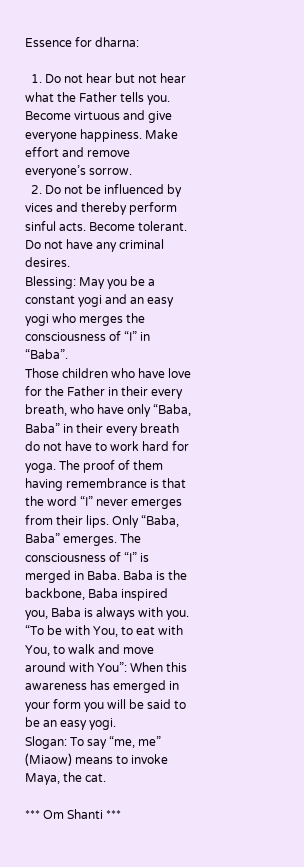Essence for dharna:

  1. Do not hear but not hear what the Father tells you. Become virtuous and give everyone happiness. Make effort and remove everyone’s sorrow.
  2. Do not be influenced by vices and thereby perform sinful acts. Become tolerant. Do not have any criminal desires.
Blessing: May you be a constant yogi and an easy yogi who merges the consciousness of “I” in “Baba”.
Those children who have love for the Father in their every breath, who have only “Baba, Baba” in their every breath do not have to work hard for yoga. The proof of them having remembrance is that the word “I” never emerges from their lips. Only “Baba, Baba” emerges. The consciousness of “I” is merged in Baba. Baba is the backbone, Baba inspired you, Baba is always with you. “To be with You, to eat with You, to walk and move around with You”: When this awareness has emerged in your form you will be said to be an easy yogi.
Slogan: To say “me, me” (Miaow) means to invoke Maya, the cat.

*** Om Shanti ***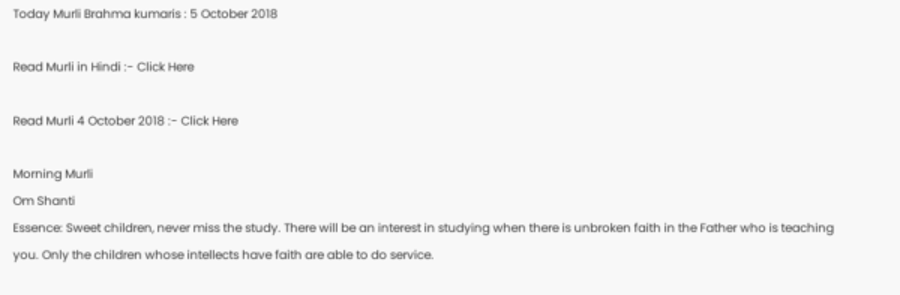Today Murli Brahma kumaris : 5 October 2018

Read Murli in Hindi :- Click Here

Read Murli 4 October 2018 :- Click Here

Morning Murli
Om Shanti
Essence: Sweet children, never miss the study. There will be an interest in studying when there is unbroken faith in the Father who is teaching you. Only the children whose intellects have faith are able to do service.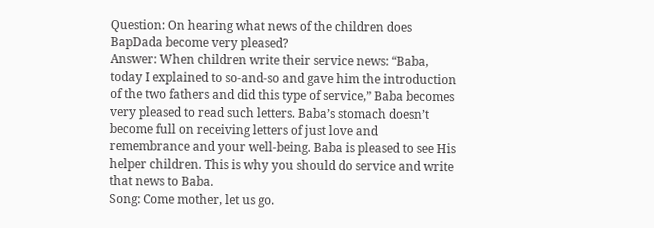Question: On hearing what news of the children does BapDada become very pleased?
Answer: When children write their service news: “Baba, today I explained to so-and-so and gave him the introduction of the two fathers and did this type of service,” Baba becomes very pleased to read such letters. Baba’s stomach doesn’t become full on receiving letters of just love and remembrance and your well-being. Baba is pleased to see His helper children. This is why you should do service and write that news to Baba.
Song: Come mother, let us go.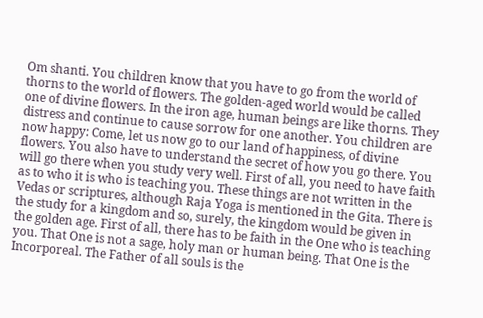Om shanti. You children know that you have to go from the world of thorns to the world of flowers. The golden-aged world would be called one of divine flowers. In the iron age, human beings are like thorns. They distress and continue to cause sorrow for one another. You children are now happy: Come, let us now go to our land of happiness, of divine flowers. You also have to understand the secret of how you go there. You will go there when you study very well. First of all, you need to have faith as to who it is who is teaching you. These things are not written in the Vedas or scriptures, although Raja Yoga is mentioned in the Gita. There is the study for a kingdom and so, surely, the kingdom would be given in the golden age. First of all, there has to be faith in the One who is teaching you. That One is not a sage, holy man or human being. That One is the Incorporeal. The Father of all souls is the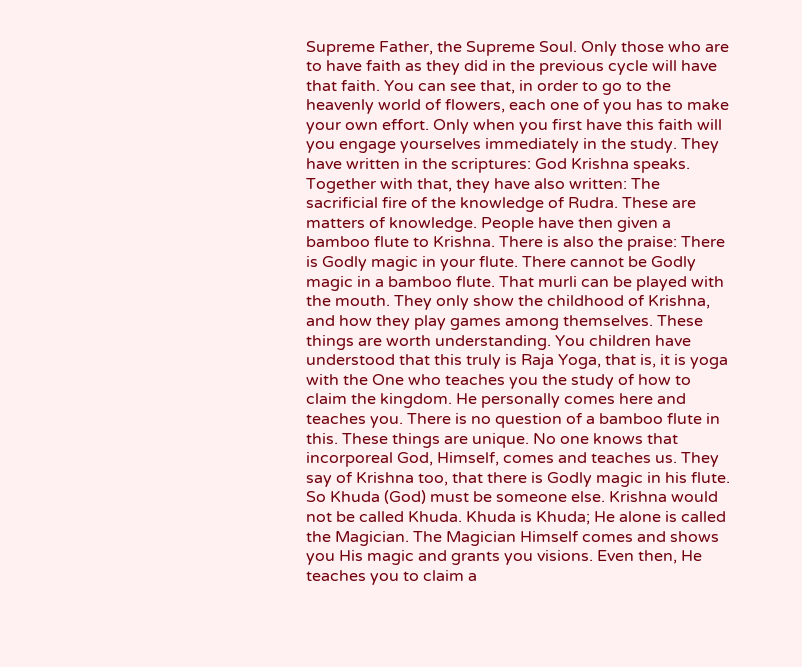Supreme Father, the Supreme Soul. Only those who are to have faith as they did in the previous cycle will have that faith. You can see that, in order to go to the heavenly world of flowers, each one of you has to make your own effort. Only when you first have this faith will you engage yourselves immediately in the study. They have written in the scriptures: God Krishna speaks. Together with that, they have also written: The sacrificial fire of the knowledge of Rudra. These are matters of knowledge. People have then given a bamboo flute to Krishna. There is also the praise: There is Godly magic in your flute. There cannot be Godly magic in a bamboo flute. That murli can be played with the mouth. They only show the childhood of Krishna, and how they play games among themselves. These things are worth understanding. You children have understood that this truly is Raja Yoga, that is, it is yoga with the One who teaches you the study of how to claim the kingdom. He personally comes here and teaches you. There is no question of a bamboo flute in this. These things are unique. No one knows that incorporeal God, Himself, comes and teaches us. They say of Krishna too, that there is Godly magic in his flute. So Khuda (God) must be someone else. Krishna would not be called Khuda. Khuda is Khuda; He alone is called the Magician. The Magician Himself comes and shows you His magic and grants you visions. Even then, He teaches you to claim a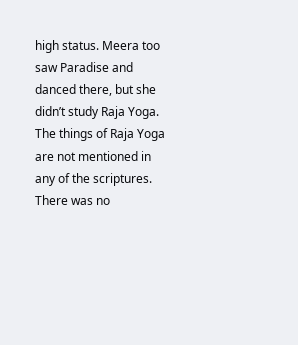high status. Meera too saw Paradise and danced there, but she didn’t study Raja Yoga. The things of Raja Yoga are not mentioned in any of the scriptures. There was no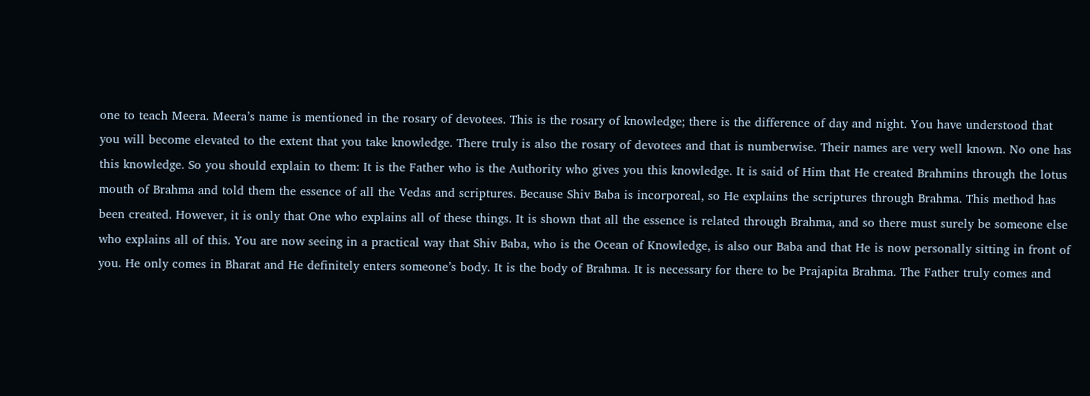one to teach Meera. Meera’s name is mentioned in the rosary of devotees. This is the rosary of knowledge; there is the difference of day and night. You have understood that you will become elevated to the extent that you take knowledge. There truly is also the rosary of devotees and that is numberwise. Their names are very well known. No one has this knowledge. So you should explain to them: It is the Father who is the Authority who gives you this knowledge. It is said of Him that He created Brahmins through the lotus mouth of Brahma and told them the essence of all the Vedas and scriptures. Because Shiv Baba is incorporeal, so He explains the scriptures through Brahma. This method has been created. However, it is only that One who explains all of these things. It is shown that all the essence is related through Brahma, and so there must surely be someone else who explains all of this. You are now seeing in a practical way that Shiv Baba, who is the Ocean of Knowledge, is also our Baba and that He is now personally sitting in front of you. He only comes in Bharat and He definitely enters someone’s body. It is the body of Brahma. It is necessary for there to be Prajapita Brahma. The Father truly comes and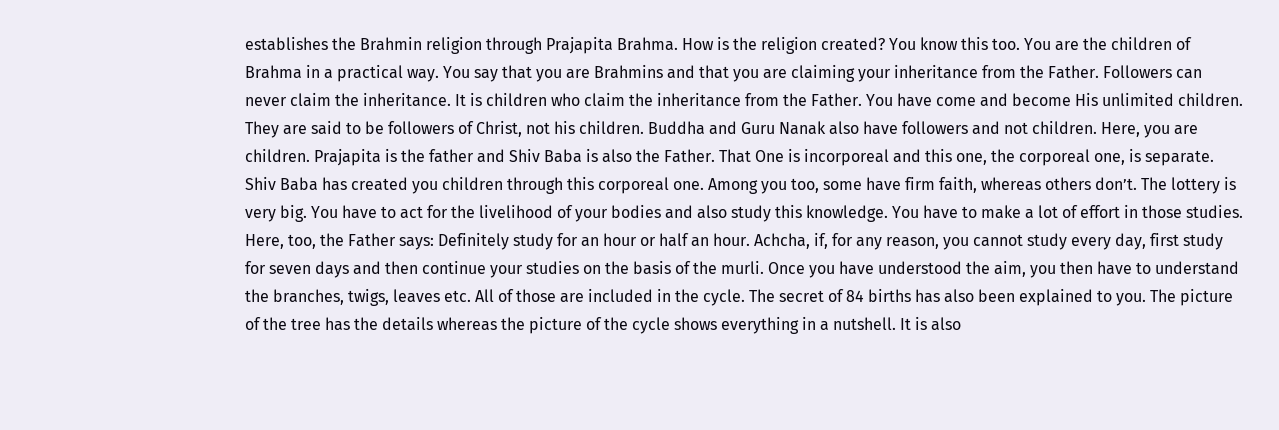establishes the Brahmin religion through Prajapita Brahma. How is the religion created? You know this too. You are the children of Brahma in a practical way. You say that you are Brahmins and that you are claiming your inheritance from the Father. Followers can never claim the inheritance. It is children who claim the inheritance from the Father. You have come and become His unlimited children. They are said to be followers of Christ, not his children. Buddha and Guru Nanak also have followers and not children. Here, you are children. Prajapita is the father and Shiv Baba is also the Father. That One is incorporeal and this one, the corporeal one, is separate. Shiv Baba has created you children through this corporeal one. Among you too, some have firm faith, whereas others don’t. The lottery is very big. You have to act for the livelihood of your bodies and also study this knowledge. You have to make a lot of effort in those studies. Here, too, the Father says: Definitely study for an hour or half an hour. Achcha, if, for any reason, you cannot study every day, first study for seven days and then continue your studies on the basis of the murli. Once you have understood the aim, you then have to understand the branches, twigs, leaves etc. All of those are included in the cycle. The secret of 84 births has also been explained to you. The picture of the tree has the details whereas the picture of the cycle shows everything in a nutshell. It is also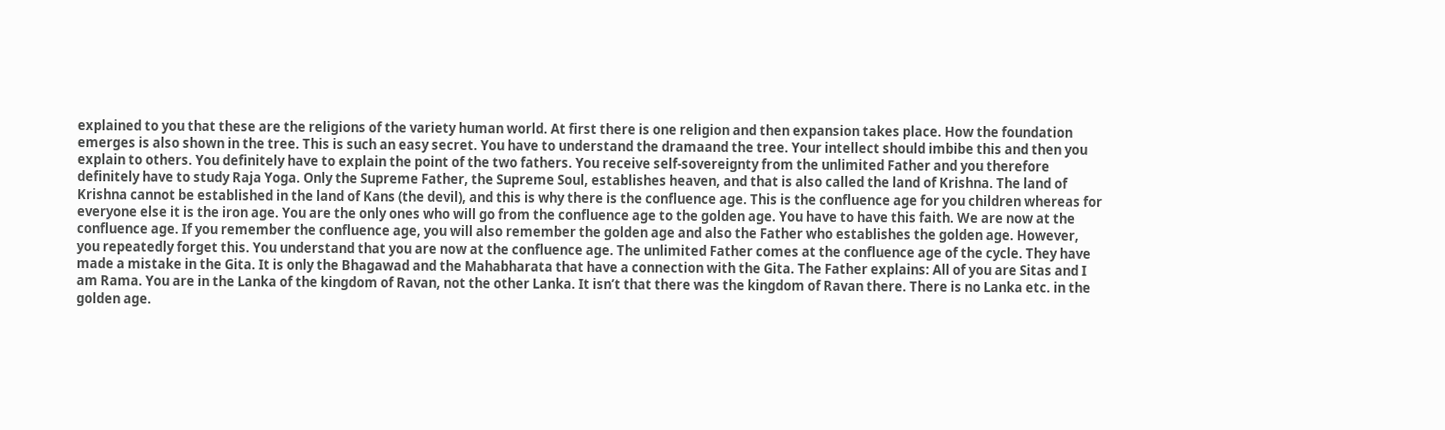explained to you that these are the religions of the variety human world. At first there is one religion and then expansion takes place. How the foundation emerges is also shown in the tree. This is such an easy secret. You have to understand the dramaand the tree. Your intellect should imbibe this and then you explain to others. You definitely have to explain the point of the two fathers. You receive self-sovereignty from the unlimited Father and you therefore definitely have to study Raja Yoga. Only the Supreme Father, the Supreme Soul, establishes heaven, and that is also called the land of Krishna. The land of Krishna cannot be established in the land of Kans (the devil), and this is why there is the confluence age. This is the confluence age for you children whereas for everyone else it is the iron age. You are the only ones who will go from the confluence age to the golden age. You have to have this faith. We are now at the confluence age. If you remember the confluence age, you will also remember the golden age and also the Father who establishes the golden age. However, you repeatedly forget this. You understand that you are now at the confluence age. The unlimited Father comes at the confluence age of the cycle. They have made a mistake in the Gita. It is only the Bhagawad and the Mahabharata that have a connection with the Gita. The Father explains: All of you are Sitas and I am Rama. You are in the Lanka of the kingdom of Ravan, not the other Lanka. It isn’t that there was the kingdom of Ravan there. There is no Lanka etc. in the golden age.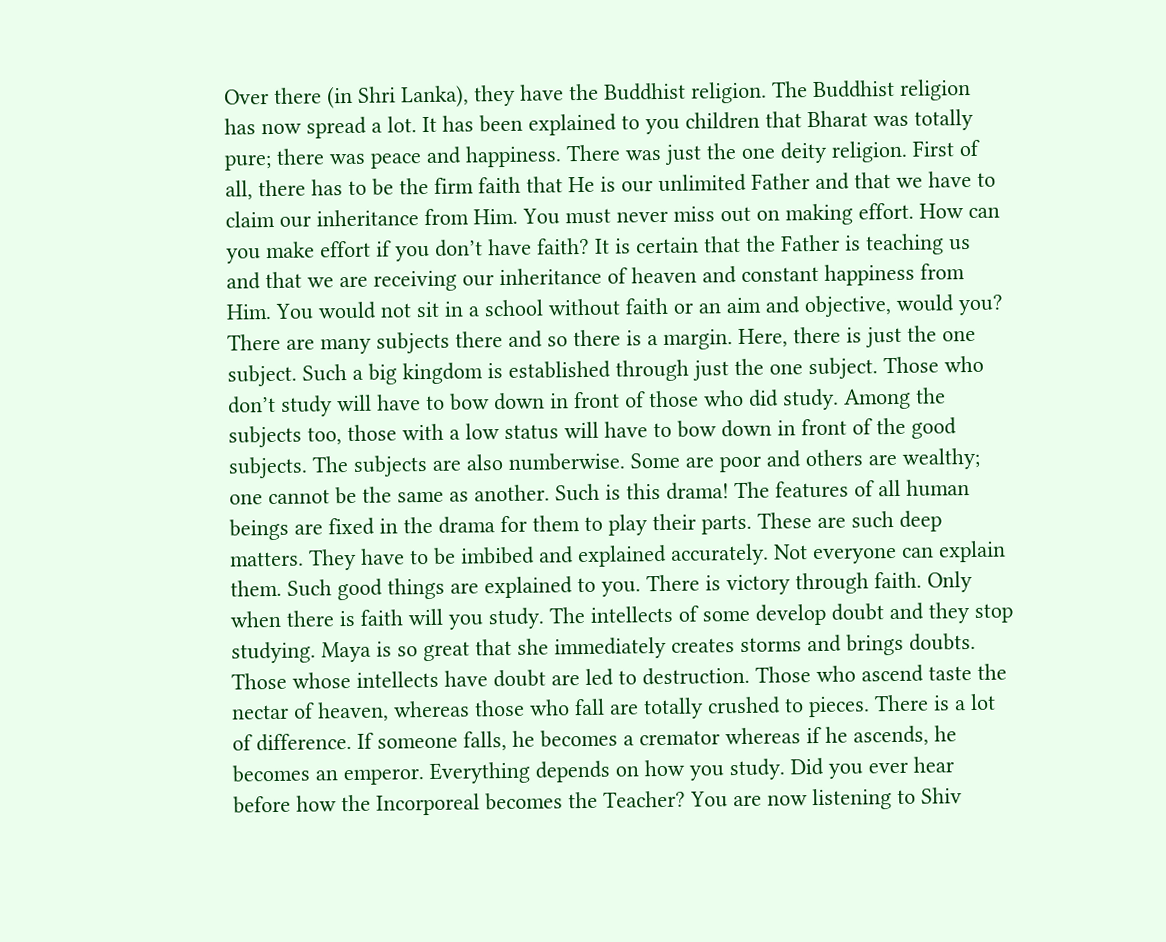Over there (in Shri Lanka), they have the Buddhist religion. The Buddhist religion has now spread a lot. It has been explained to you children that Bharat was totally pure; there was peace and happiness. There was just the one deity religion. First of all, there has to be the firm faith that He is our unlimited Father and that we have to claim our inheritance from Him. You must never miss out on making effort. How can you make effort if you don’t have faith? It is certain that the Father is teaching us and that we are receiving our inheritance of heaven and constant happiness from Him. You would not sit in a school without faith or an aim and objective, would you? There are many subjects there and so there is a margin. Here, there is just the one subject. Such a big kingdom is established through just the one subject. Those who don’t study will have to bow down in front of those who did study. Among the subjects too, those with a low status will have to bow down in front of the good subjects. The subjects are also numberwise. Some are poor and others are wealthy; one cannot be the same as another. Such is this drama! The features of all human beings are fixed in the drama for them to play their parts. These are such deep matters. They have to be imbibed and explained accurately. Not everyone can explain them. Such good things are explained to you. There is victory through faith. Only when there is faith will you study. The intellects of some develop doubt and they stop studying. Maya is so great that she immediately creates storms and brings doubts. Those whose intellects have doubt are led to destruction. Those who ascend taste the nectar of heaven, whereas those who fall are totally crushed to pieces. There is a lot of difference. If someone falls, he becomes a cremator whereas if he ascends, he becomes an emperor. Everything depends on how you study. Did you ever hear before how the Incorporeal becomes the Teacher? You are now listening to Shiv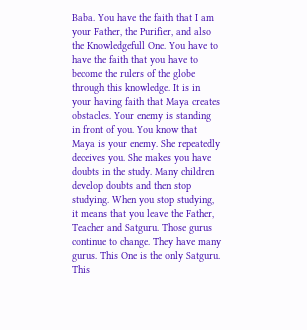Baba. You have the faith that I am your Father, the Purifier, and also the Knowledgefull One. You have to have the faith that you have to become the rulers of the globe through this knowledge. It is in your having faith that Maya creates obstacles. Your enemy is standing in front of you. You know that Maya is your enemy. She repeatedly deceives you. She makes you have doubts in the study. Many children develop doubts and then stop studying. When you stop studying, it means that you leave the Father, Teacher and Satguru. Those gurus continue to change. They have many gurus. This One is the only Satguru. This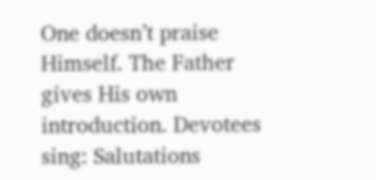One doesn’t praise Himself. The Father gives His own introduction. Devotees sing: Salutations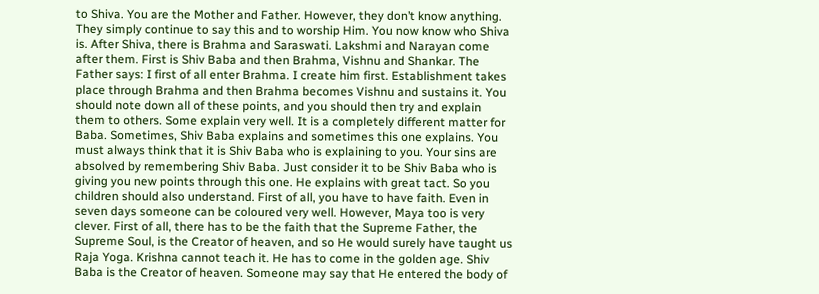to Shiva. You are the Mother and Father. However, they don’t know anything. They simply continue to say this and to worship Him. You now know who Shiva is. After Shiva, there is Brahma and Saraswati. Lakshmi and Narayan come after them. First is Shiv Baba and then Brahma, Vishnu and Shankar. The Father says: I first of all enter Brahma. I create him first. Establishment takes place through Brahma and then Brahma becomes Vishnu and sustains it. You should note down all of these points, and you should then try and explain them to others. Some explain very well. It is a completely different matter for Baba. Sometimes, Shiv Baba explains and sometimes this one explains. You must always think that it is Shiv Baba who is explaining to you. Your sins are absolved by remembering Shiv Baba. Just consider it to be Shiv Baba who is giving you new points through this one. He explains with great tact. So you children should also understand. First of all, you have to have faith. Even in seven days someone can be coloured very well. However, Maya too is very clever. First of all, there has to be the faith that the Supreme Father, the Supreme Soul, is the Creator of heaven, and so He would surely have taught us Raja Yoga. Krishna cannot teach it. He has to come in the golden age. Shiv Baba is the Creator of heaven. Someone may say that He entered the body of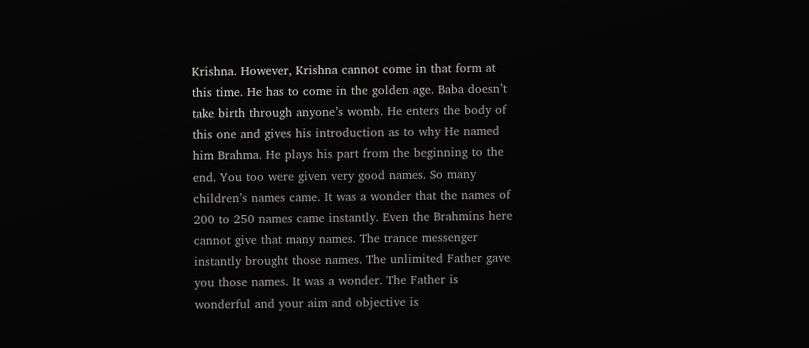Krishna. However, Krishna cannot come in that form at this time. He has to come in the golden age. Baba doesn’t take birth through anyone’s womb. He enters the body of this one and gives his introduction as to why He named him Brahma. He plays his part from the beginning to the end. You too were given very good names. So many children’s names came. It was a wonder that the names of 200 to 250 names came instantly. Even the Brahmins here cannot give that many names. The trance messenger instantly brought those names. The unlimited Father gave you those names. It was a wonder. The Father is wonderful and your aim and objective is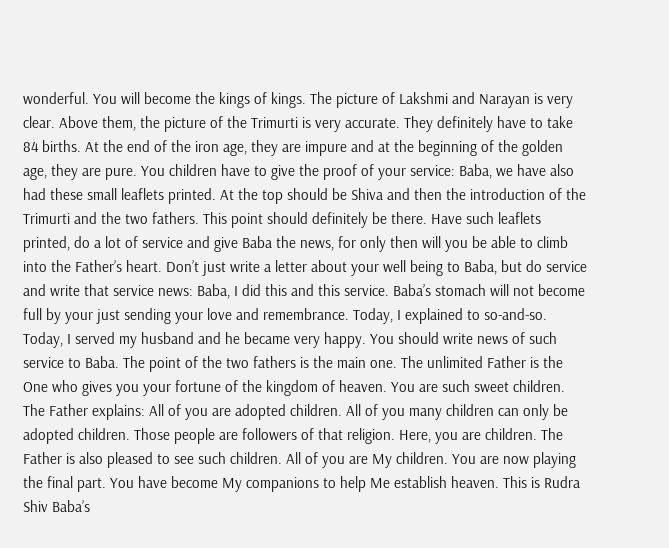wonderful. You will become the kings of kings. The picture of Lakshmi and Narayan is very clear. Above them, the picture of the Trimurti is very accurate. They definitely have to take 84 births. At the end of the iron age, they are impure and at the beginning of the golden age, they are pure. You children have to give the proof of your service: Baba, we have also had these small leaflets printed. At the top should be Shiva and then the introduction of the Trimurti and the two fathers. This point should definitely be there. Have such leaflets printed, do a lot of service and give Baba the news, for only then will you be able to climb into the Father’s heart. Don’t just write a letter about your well being to Baba, but do service and write that service news: Baba, I did this and this service. Baba’s stomach will not become full by your just sending your love and remembrance. Today, I explained to so-and-so. Today, I served my husband and he became very happy. You should write news of such service to Baba. The point of the two fathers is the main one. The unlimited Father is the One who gives you your fortune of the kingdom of heaven. You are such sweet children. The Father explains: All of you are adopted children. All of you many children can only be adopted children. Those people are followers of that religion. Here, you are children. The Father is also pleased to see such children. All of you are My children. You are now playing the final part. You have become My companions to help Me establish heaven. This is Rudra Shiv Baba’s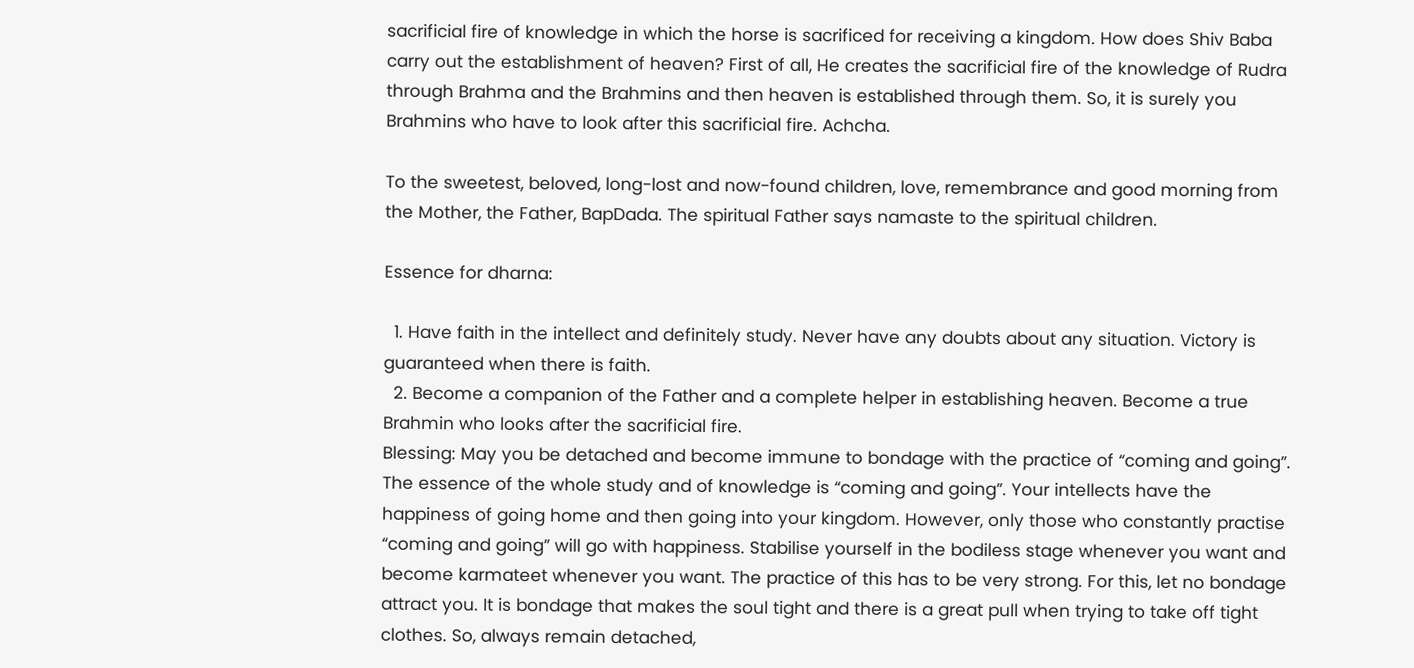sacrificial fire of knowledge in which the horse is sacrificed for receiving a kingdom. How does Shiv Baba carry out the establishment of heaven? First of all, He creates the sacrificial fire of the knowledge of Rudra through Brahma and the Brahmins and then heaven is established through them. So, it is surely you Brahmins who have to look after this sacrificial fire. Achcha.

To the sweetest, beloved, long-lost and now-found children, love, remembrance and good morning from the Mother, the Father, BapDada. The spiritual Father says namaste to the spiritual children.

Essence for dharna:

  1. Have faith in the intellect and definitely study. Never have any doubts about any situation. Victory is guaranteed when there is faith.
  2. Become a companion of the Father and a complete helper in establishing heaven. Become a true Brahmin who looks after the sacrificial fire.
Blessing: May you be detached and become immune to bondage with the practice of “coming and going”.
The essence of the whole study and of knowledge is “coming and going”. Your intellects have the happiness of going home and then going into your kingdom. However, only those who constantly practise “coming and going” will go with happiness. Stabilise yourself in the bodiless stage whenever you want and become karmateet whenever you want. The practice of this has to be very strong. For this, let no bondage attract you. It is bondage that makes the soul tight and there is a great pull when trying to take off tight clothes. So, always remain detached,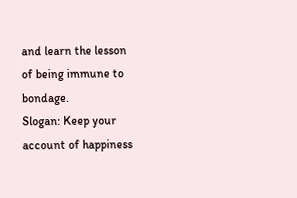and learn the lesson of being immune to bondage.
Slogan: Keep your account of happiness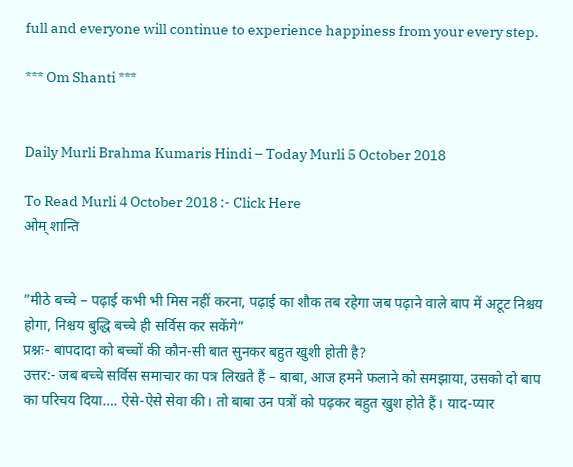full and everyone will continue to experience happiness from your every step.

*** Om Shanti ***


Daily Murli Brahma Kumaris Hindi – Today Murli 5 October 2018

To Read Murli 4 October 2018 :- Click Here
ओम् शान्ति


”मीठे बच्चे – पढ़ाई कभी भी मिस नहीं करना, पढ़ाई का शौक तब रहेगा जब पढ़ाने वाले बाप में अटूट निश्चय होगा, निश्चय बुद्धि बच्चे ही सर्विस कर सकेंगे”
प्रश्नः- बापदादा को बच्चों की कौन-सी बात सुनकर बहुत खुशी होती है?
उत्तर:- जब बच्चे सर्विस समाचार का पत्र लिखते हैं – बाबा, आज हमने फलाने को समझाया, उसको दो बाप का परिचय दिया…. ऐसे-ऐसे सेवा की। तो बाबा उन पत्रों को पढ़कर बहुत खुश होते हैं। याद-प्यार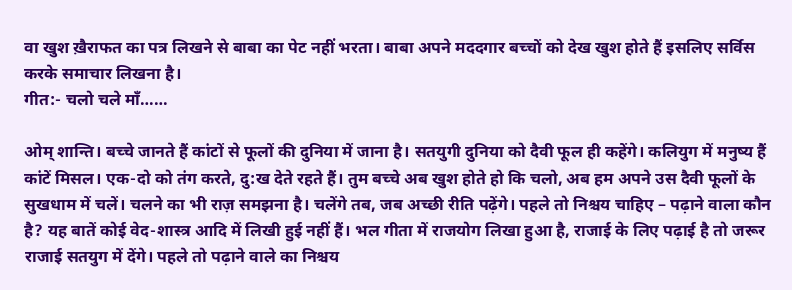वा खुश ख़ैराफत का पत्र लिखने से बाबा का पेट नहीं भरता। बाबा अपने मददगार बच्चों को देख खुश होते हैं इसलिए सर्विस करके समाचार लिखना है।
गीत:- चलो चले माँ……

ओम् शान्ति। बच्चे जानते हैं कांटों से फूलों की दुनिया में जाना है। सतयुगी दुनिया को दैवी फूल ही कहेंगे। कलियुग में मनुष्य हैं कांटें मिसल। एक-दो को तंग करते, दु:ख देते रहते हैं। तुम बच्चे अब खुश होते हो कि चलो, अब हम अपने उस दैवी फूलों के सुखधाम में चलें। चलने का भी राज़ समझना है। चलेंगे तब, जब अच्छी रीति पढ़ेंगे। पहले तो निश्चय चाहिए – पढ़ाने वाला कौन है? यह बातें कोई वेद-शास्त्र आदि में लिखी हुई नहीं हैं। भल गीता में राजयोग लिखा हुआ है, राजाई के लिए पढ़ाई है तो जरूर राजाई सतयुग में देंगे। पहले तो पढ़ाने वाले का निश्चय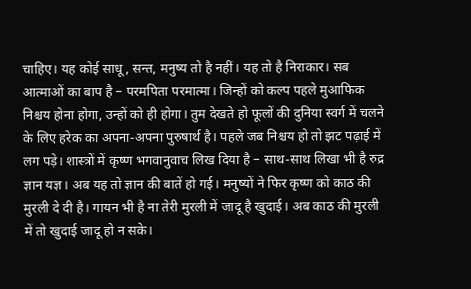चाहिए। यह कोई साधू, सन्त, मनुष्य तो है नहीं। यह तो है निराकार। सब आत्माओं का बाप है – परमपिता परमात्मा। जिन्हों को कल्प पहले मुआफिक निश्चय होना होगा, उन्हों को ही होगा। तुम देखते हो फूलों की दुनिया स्वर्ग में चलने के लिए हरेक का अपना-अपना पुरुषार्थ है। पहले जब निश्चय हो तो झट पढ़ाई में लग पड़े। शास्त्रों में कृष्ण भगवानुवाच लिख दिया है – साथ-साथ लिखा भी है रुद्र ज्ञान यज्ञ। अब यह तो ज्ञान की बातें हो गई। मनुष्यों ने फिर कृष्ण को काठ की मुरली दे दी है। गायन भी है ना तेरी मुरली में जादू है खुदाई। अब काठ की मुरली में तो खुदाई जादू हो न सके।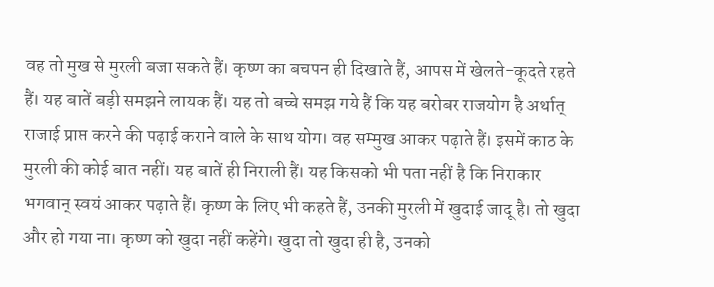वह तो मुख से मुरली बजा सकते हैं। कृष्ण का बचपन ही दिखाते हैं, आपस में खेलते-कूदते रहते हैं। यह बातें बड़ी समझने लायक हैं। यह तो बच्चे समझ गये हैं कि यह बरोबर राजयोग है अर्थात् राजाई प्राप्त करने की पढ़ाई कराने वाले के साथ योग। वह सम्मुख आकर पढ़ाते हैं। इसमें काठ के मुरली की कोई बात नहीं। यह बातें ही निराली हैं। यह किसको भी पता नहीं है कि निराकार भगवान् स्वयं आकर पढ़ाते हैं। कृष्ण के लिए भी कहते हैं, उनकी मुरली में खुदाई जादू है। तो खुदा और हो गया ना। कृष्ण को खुदा नहीं कहेंगे। खुदा तो खुदा ही है, उनको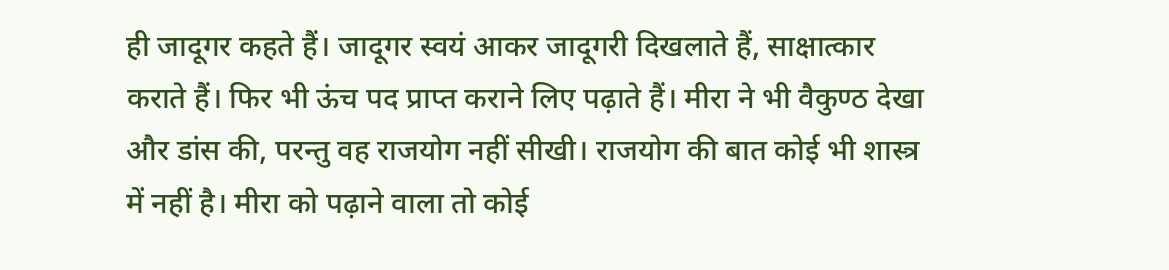ही जादूगर कहते हैं। जादूगर स्वयं आकर जादूगरी दिखलाते हैं, साक्षात्कार कराते हैं। फिर भी ऊंच पद प्राप्त कराने लिए पढ़ाते हैं। मीरा ने भी वैकुण्ठ देखा और डांस की, परन्तु वह राजयोग नहीं सीखी। राजयोग की बात कोई भी शास्त्र में नहीं है। मीरा को पढ़ाने वाला तो कोई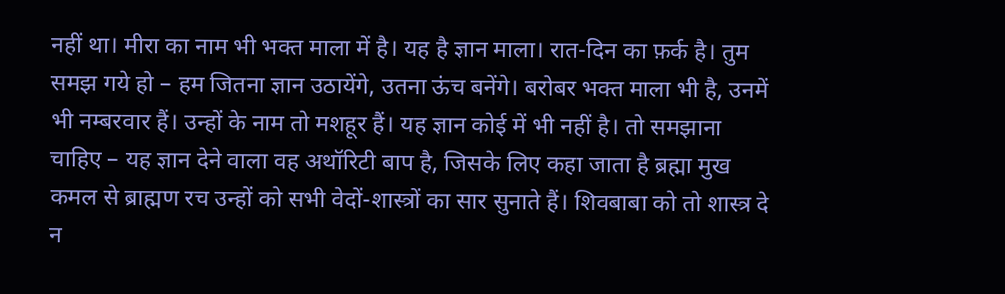नहीं था। मीरा का नाम भी भक्त माला में है। यह है ज्ञान माला। रात-दिन का फ़र्क है। तुम समझ गये हो – हम जितना ज्ञान उठायेंगे, उतना ऊंच बनेंगे। बरोबर भक्त माला भी है, उनमें भी नम्बरवार हैं। उन्हों के नाम तो मशहूर हैं। यह ज्ञान कोई में भी नहीं है। तो समझाना चाहिए – यह ज्ञान देने वाला वह अथॉरिटी बाप है, जिसके लिए कहा जाता है ब्रह्मा मुख कमल से ब्राह्मण रच उन्हों को सभी वेदों-शास्त्रों का सार सुनाते हैं। शिवबाबा को तो शास्त्र दे न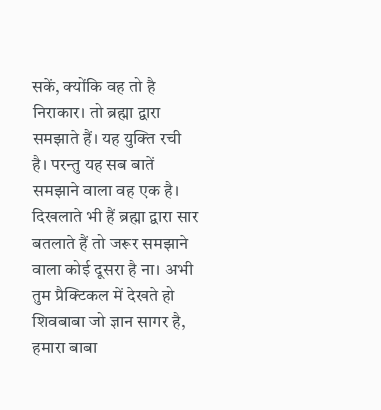सकें, क्योंकि वह तो है निराकार। तो ब्रह्मा द्वारा समझाते हैं। यह युक्ति रची है। परन्तु यह सब बातें समझाने वाला वह एक है। दिखलाते भी हैं ब्रह्मा द्वारा सार बतलाते हैं तो जरूर समझाने वाला कोई दूसरा है ना। अभी तुम प्रैक्टिकल में देखते हो शिवबाबा जो ज्ञान सागर है, हमारा बाबा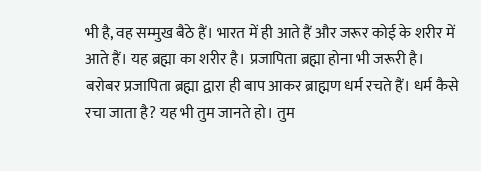भी है, वह सम्मुख बैठे हैं। भारत में ही आते हैं और जरूर कोई के शरीर में आते हैं। यह ब्रह्मा का शरीर है। प्रजापिता ब्रह्मा होना भी जरूरी है। बरोबर प्रजापिता ब्रह्मा द्वारा ही बाप आकर ब्राह्मण धर्म रचते हैं। धर्म कैसे रचा जाता है? यह भी तुम जानते हो। तुम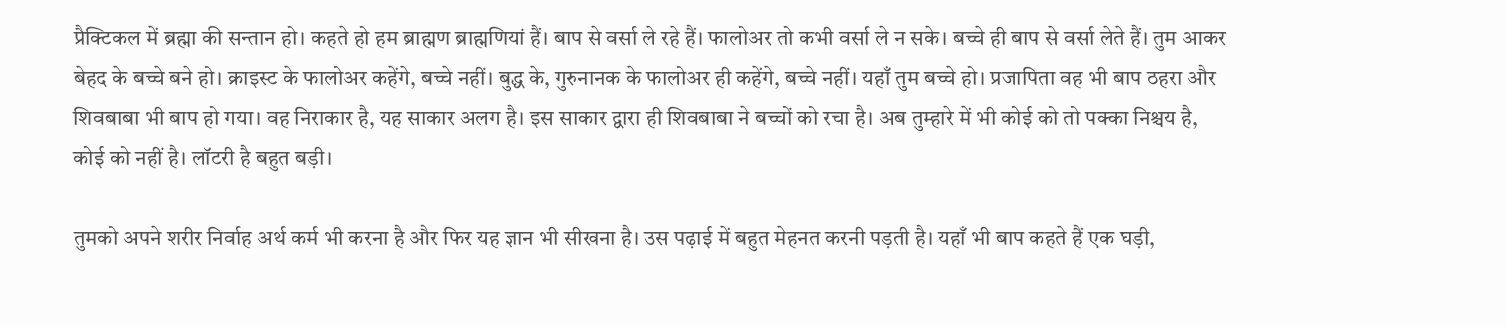प्रैक्टिकल में ब्रह्मा की सन्तान हो। कहते हो हम ब्राह्मण ब्राह्मणियां हैं। बाप से वर्सा ले रहे हैं। फालोअर तो कभी वर्सा ले न सके। बच्चे ही बाप से वर्सा लेते हैं। तुम आकर बेहद के बच्चे बने हो। क्राइस्ट के फालोअर कहेंगे, बच्चे नहीं। बुद्ध के, गुरुनानक के फालोअर ही कहेंगे, बच्चे नहीं। यहाँ तुम बच्चे हो। प्रजापिता वह भी बाप ठहरा और शिवबाबा भी बाप हो गया। वह निराकार है, यह साकार अलग है। इस साकार द्वारा ही शिवबाबा ने बच्चों को रचा है। अब तुम्हारे में भी कोई को तो पक्का निश्चय है, कोई को नहीं है। लॉटरी है बहुत बड़ी।

तुमको अपने शरीर निर्वाह अर्थ कर्म भी करना है और फिर यह ज्ञान भी सीखना है। उस पढ़ाई में बहुत मेहनत करनी पड़ती है। यहाँ भी बाप कहते हैं एक घड़ी,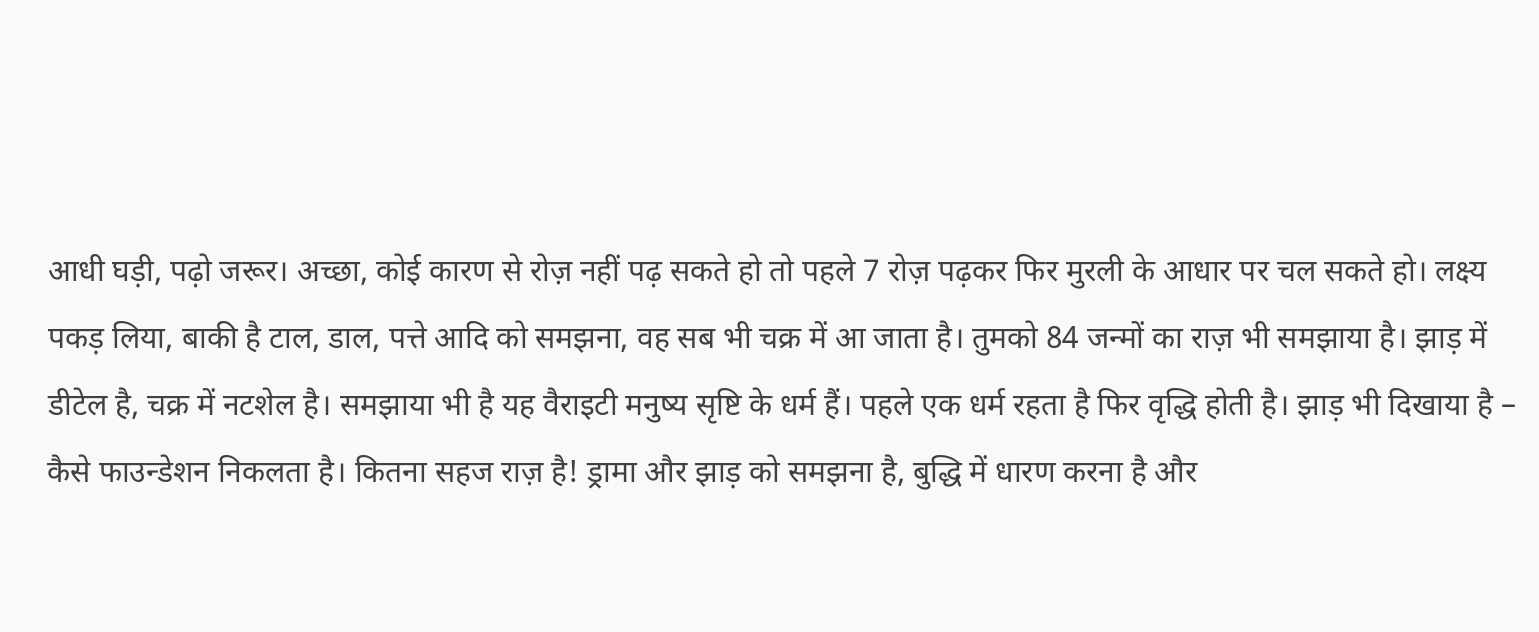आधी घड़ी, पढ़ो जरूर। अच्छा, कोई कारण से रोज़ नहीं पढ़ सकते हो तो पहले 7 रोज़ पढ़कर फिर मुरली के आधार पर चल सकते हो। लक्ष्य पकड़ लिया, बाकी है टाल, डाल, पत्ते आदि को समझना, वह सब भी चक्र में आ जाता है। तुमको 84 जन्मों का राज़ भी समझाया है। झाड़ में डीटेल है, चक्र में नटशेल है। समझाया भी है यह वैराइटी मनुष्य सृष्टि के धर्म हैं। पहले एक धर्म रहता है फिर वृद्धि होती है। झाड़ भी दिखाया है – कैसे फाउन्डेशन निकलता है। कितना सहज राज़ है! ड्रामा और झाड़ को समझना है, बुद्धि में धारण करना है और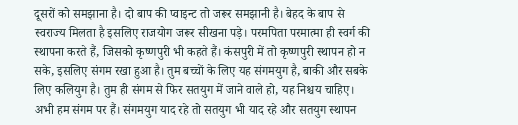दूसरों को समझाना है। दो बाप की प्वाइन्ट तो जरूर समझानी है। बेहद के बाप से स्वराज्य मिलता है इसलिए राजयोग जरूर सीखना पड़े। परमपिता परमात्मा ही स्वर्ग की स्थापना करते हैं, जिसको कृष्णपुरी भी कहते हैं। कंसपुरी में तो कृष्णपुरी स्थापन हो न सके, इसलिए संगम रखा हुआ है। तुम बच्चों के लिए यह संगमयुग है, बाकी और सबके लिए कलियुग है। तुम ही संगम से फिर सतयुग में जाने वाले हो, यह निश्चय चाहिए। अभी हम संगम पर हैं। संगमयुग याद रहे तो सतयुग भी याद रहे और सतयुग स्थापन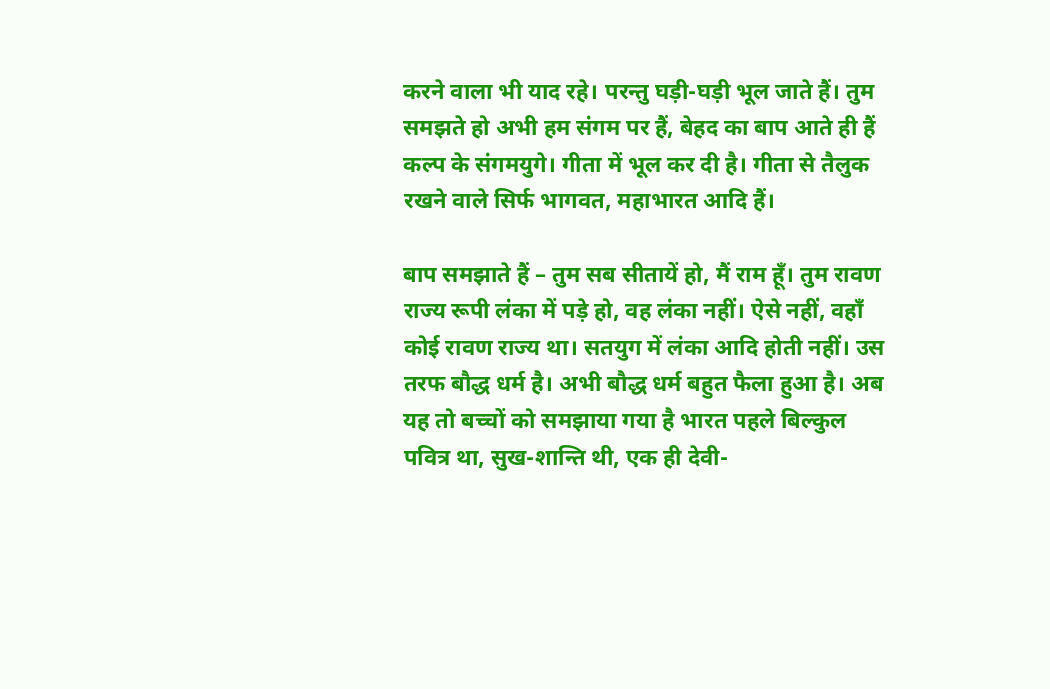करने वाला भी याद रहे। परन्तु घड़ी-घड़ी भूल जाते हैं। तुम समझते हो अभी हम संगम पर हैं, बेहद का बाप आते ही हैं कल्प के संगमयुगे। गीता में भूल कर दी है। गीता से तैलुक रखने वाले सिर्फ भागवत, महाभारत आदि हैं।

बाप समझाते हैं – तुम सब सीतायें हो, मैं राम हूँ। तुम रावण राज्य रूपी लंका में पड़े हो, वह लंका नहीं। ऐसे नहीं, वहाँ कोई रावण राज्य था। सतयुग में लंका आदि होती नहीं। उस तरफ बौद्ध धर्म है। अभी बौद्ध धर्म बहुत फैला हुआ है। अब यह तो बच्चों को समझाया गया है भारत पहले बिल्कुल पवित्र था, सुख-शान्ति थी, एक ही देवी-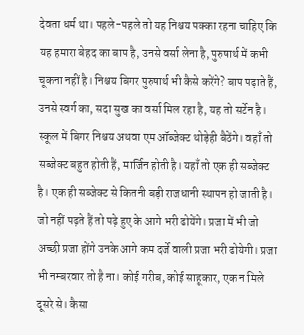देवता धर्म था। पहले-पहले तो यह निश्चय पक्का रहना चाहिए कि यह हमारा बेहद का बाप है, उनसे वर्सा लेना है, पुरुषार्थ में कभी चूकना नहीं है। निश्चय बिगर पुरुषार्थ भी कैसे करेंगे? बाप पढ़ाते हैं, उनसे स्वर्ग का, सदा सुख का वर्सा मिल रहा है, यह तो सर्टेन है। स्कूल में बिगर निश्चय अथवा एम ऑब्जेक्ट थोड़ेही बैठेंगे। वहाँ तो सब्जेक्ट बहुत होती हैं, मार्जिन होती है। यहाँ तो एक ही सब्जेक्ट है। एक ही सब्जेक्ट से कितनी बड़ी राजधानी स्थापन हो जाती है। जो नहीं पढ़ते हैं तो पढ़े हुए के आगे भरी ढोयेंगे। प्रजा में भी जो अच्छी प्रजा होंगे उनके आगे कम दर्जे वाली प्रजा भरी ढोयेगी। प्रजा भी नम्बरवार तो है ना। कोई गरीब, कोई साहूकार, एक न मिले दूसरे से। कैसा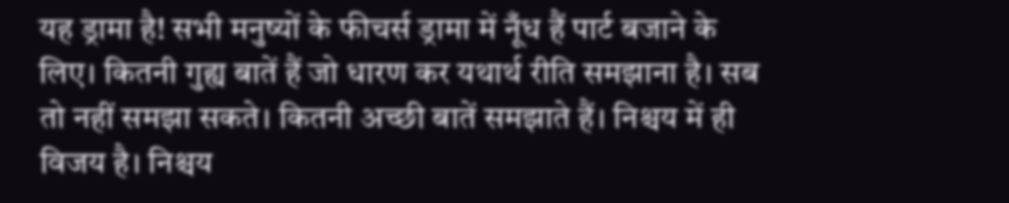यह ड्रामा है! सभी मनुष्यों के फीचर्स ड्रामा में नूँध हैं पार्ट बजाने के लिए। कितनी गुह्य बातें हैं जो धारण कर यथार्थ रीति समझाना है। सब तो नहीं समझा सकते। कितनी अच्छी बातें समझाते हैं। निश्चय में ही विजय है। निश्चय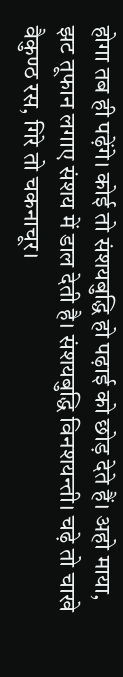होगा तब ही पढ़ेंगे। कोई तो संशयबुद्धि हो पढ़ाई को छोड़ देते हैं। अहो माया, झट तूफान लगाए संशय में डाल देती है। संशयबुद्धि विनशयन्ती। चढ़े तो चाखे वैकुण्ठ रस, गिरे तो चकनाचूर।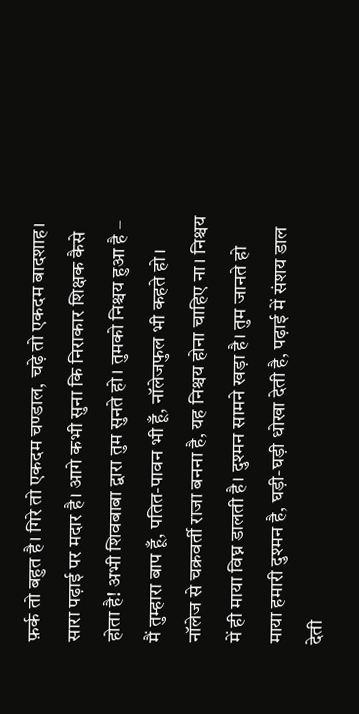फ़र्क तो बहुत है। गिरे तो एकदम चण्डाल, चढ़े तो एकदम बादशाह। सारा पढ़ाई पर मदार है। आगे कभी सुना कि निराकार शिक्षक कैसे होता है! अभी शिवबाबा द्वारा तुम सुनते हो। तुमको निश्चय हुआ है – मैं तुम्हारा बाप हूँ, पतित-पावन भी हूँ, नॉलेजफुल भी कहते हो। नॉलेज से चक्रवर्ती राजा बनना है, यह निश्चय होना चाहिए ना। निश्चय में ही माया विघ्न डालती है। दुश्मन सामने खड़ा है। तुम जानते हो माया हमारी दुश्मन है, घड़ी-घड़ी धोखा देती है, पढ़ाई में संशय डाल देती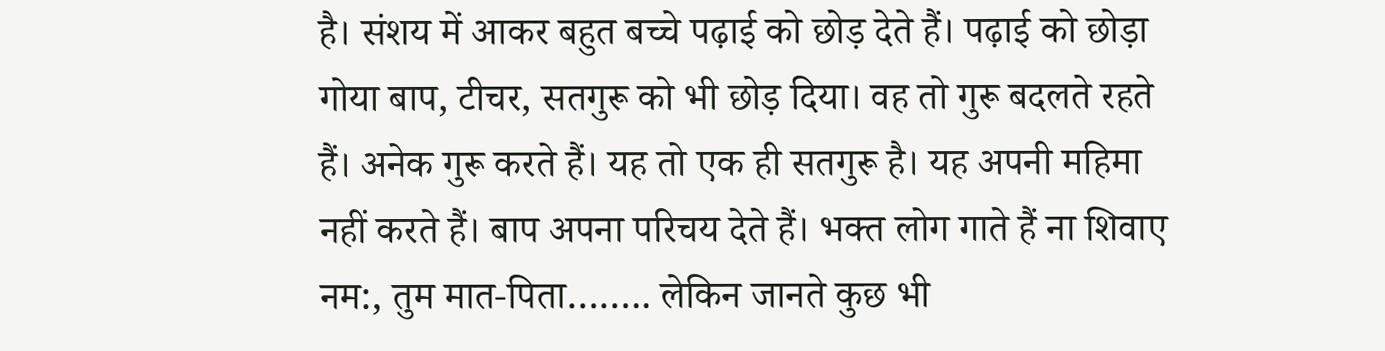है। संशय में आकर बहुत बच्चे पढ़ाई को छोड़ देते हैं। पढ़ाई को छोड़ा गोया बाप, टीचर, सतगुरू को भी छोड़ दिया। वह तो गुरू बदलते रहते हैं। अनेक गुरू करते हैं। यह तो एक ही सतगुरू है। यह अपनी महिमा नहीं करते हैं। बाप अपना परिचय देते हैं। भक्त लोग गाते हैं ना शिवाए नम:, तुम मात-पिता…….. लेकिन जानते कुछ भी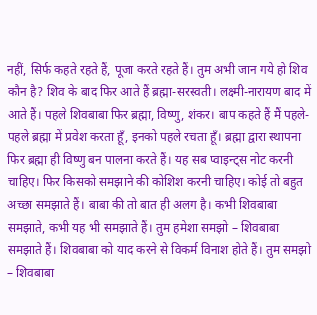नहीं, सिर्फ कहते रहते हैं, पूजा करते रहते हैं। तुम अभी जान गये हो शिव कौन है? शिव के बाद फिर आते हैं ब्रह्मा-सरस्वती। लक्ष्मी-नारायण बाद में आते हैं। पहले शिवबाबा फिर ब्रह्मा, विष्णु, शंकर। बाप कहते हैं मैं पहले-पहले ब्रह्मा में प्रवेश करता हूँ, इनको पहले रचता हूँ। ब्रह्मा द्वारा स्थापना फिर ब्रह्मा ही विष्णु बन पालना करते हैं। यह सब प्वाइन्ट्स नोट करनी चाहिए। फिर किसको समझाने की कोशिश करनी चाहिए। कोई तो बहुत अच्छा समझाते हैं। बाबा की तो बात ही अलग है। कभी शिवबाबा समझाते, कभी यह भी समझाते हैं। तुम हमेशा समझो – शिवबाबा समझाते हैं। शिवबाबा को याद करने से विकर्म विनाश होते हैं। तुम समझो – शिवबाबा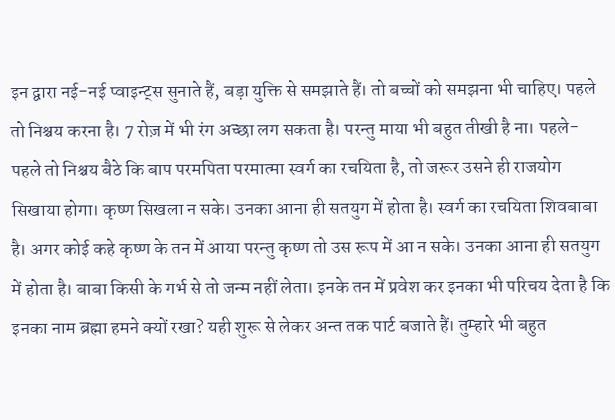इन द्वारा नई-नई प्वाइन्ट्स सुनाते हैं, बड़ा युक्ति से समझाते हैं। तो बच्चों को समझना भी चाहिए। पहले तो निश्चय करना है। 7 रोज़ में भी रंग अच्छा लग सकता है। परन्तु माया भी बहुत तीखी है ना। पहले-पहले तो निश्चय बैठे कि बाप परमपिता परमात्मा स्वर्ग का रचयिता है, तो जरूर उसने ही राजयोग सिखाया होगा। कृष्ण सिखला न सके। उनका आना ही सतयुग में होता है। स्वर्ग का रचयिता शिवबाबा है। अगर कोई कहे कृष्ण के तन में आया परन्तु कृष्ण तो उस रूप में आ न सके। उनका आना ही सतयुग में होता है। बाबा किसी के गर्भ से तो जन्म नहीं लेता। इनके तन में प्रवेश कर इनका भी परिचय देता है कि इनका नाम ब्रह्मा हमने क्यों रखा? यही शुरू से लेकर अन्त तक पार्ट बजाते हैं। तुम्हारे भी बहुत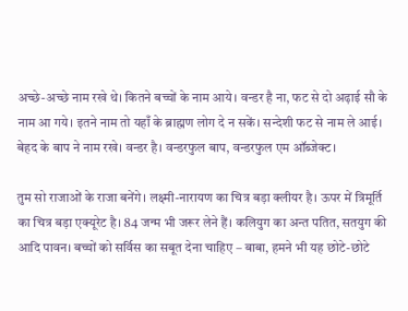अच्छे-अच्छे नाम रखे थे। कितने बच्चों के नाम आये। वन्डर है ना, फट से दो अढ़ाई सौ के नाम आ गये। इतने नाम तो यहाँ के ब्राह्मण लोग दे न सकें। सन्देशी फट से नाम ले आई। बेहद के बाप ने नाम रखे। वन्डर है। वन्डरफुल बाप, वन्डरफुल एम ऑब्जेक्ट।

तुम सो राजाओं के राजा बनेंगे। लक्ष्मी-नारायण का चित्र बड़ा क्लीयर है। ऊपर में त्रिमूर्ति का चित्र बड़ा एक्यूरेट है। 84 जन्म भी जरूर लेने हैं। कलियुग का अन्त पतित, सतयुग की आदि पावन। बच्चों को सर्विस का सबूत देना चाहिए – बाबा, हमने भी यह छोटे-छोटे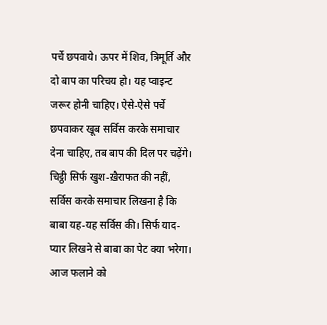पर्चे छपवाये। ऊपर में शिव, त्रिमूर्ति और दो बाप का परिचय हो। यह प्वाइन्ट जरूर होनी चाहिए। ऐसे-ऐसे पर्चे छपवाकर खूब सर्विस करके समाचार देना चाहिए, तब बाप की दिल पर चढ़ेंगे। चिट्ठी सिर्फ खुश-ख़ैराफत की नहीं, सर्विस करके समाचार लिखना है कि बाबा यह-यह सर्विस की। सिर्फ याद-प्यार लिखने से बाबा का पेट क्या भरेगा। आज फलाने को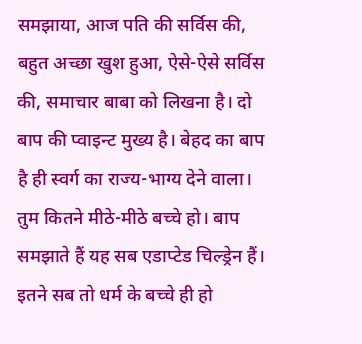समझाया, आज पति की सर्विस की, बहुत अच्छा खुश हुआ, ऐसे-ऐसे सर्विस की, समाचार बाबा को लिखना है। दो बाप की प्वाइन्ट मुख्य है। बेहद का बाप है ही स्वर्ग का राज्य-भाग्य देने वाला। तुम कितने मीठे-मीठे बच्चे हो। बाप समझाते हैं यह सब एडाप्टेड चिल्ड्रेन हैं। इतने सब तो धर्म के बच्चे ही हो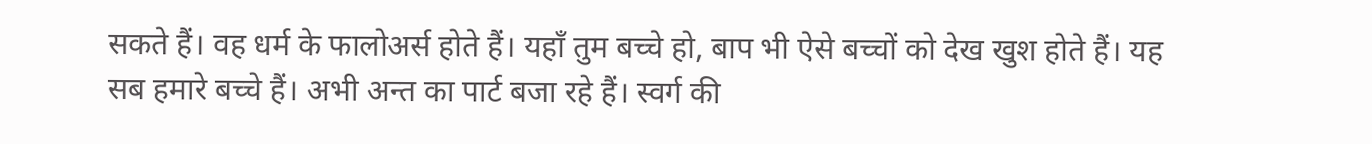सकते हैं। वह धर्म के फालोअर्स होते हैं। यहाँ तुम बच्चे हो, बाप भी ऐसे बच्चों को देख खुश होते हैं। यह सब हमारे बच्चे हैं। अभी अन्त का पार्ट बजा रहे हैं। स्वर्ग की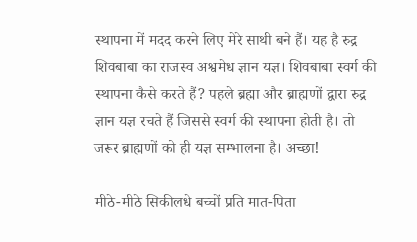स्थापना में मदद करने लिए मेरे साथी बने हैं। यह है रुद्र शिवबाबा का राजस्व अश्वमेध ज्ञान यज्ञ। शिवबाबा स्वर्ग की स्थापना कैसे करते हैं? पहले ब्रह्मा और ब्राह्मणों द्वारा रुद्र ज्ञान यज्ञ रचते हैं जिससे स्वर्ग की स्थापना होती है। तो जरूर ब्राह्मणों को ही यज्ञ सम्भालना है। अच्छा!

मीठे-मीठे सिकीलधे बच्चों प्रति मात-पिता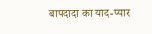बापदादा का याद-प्यार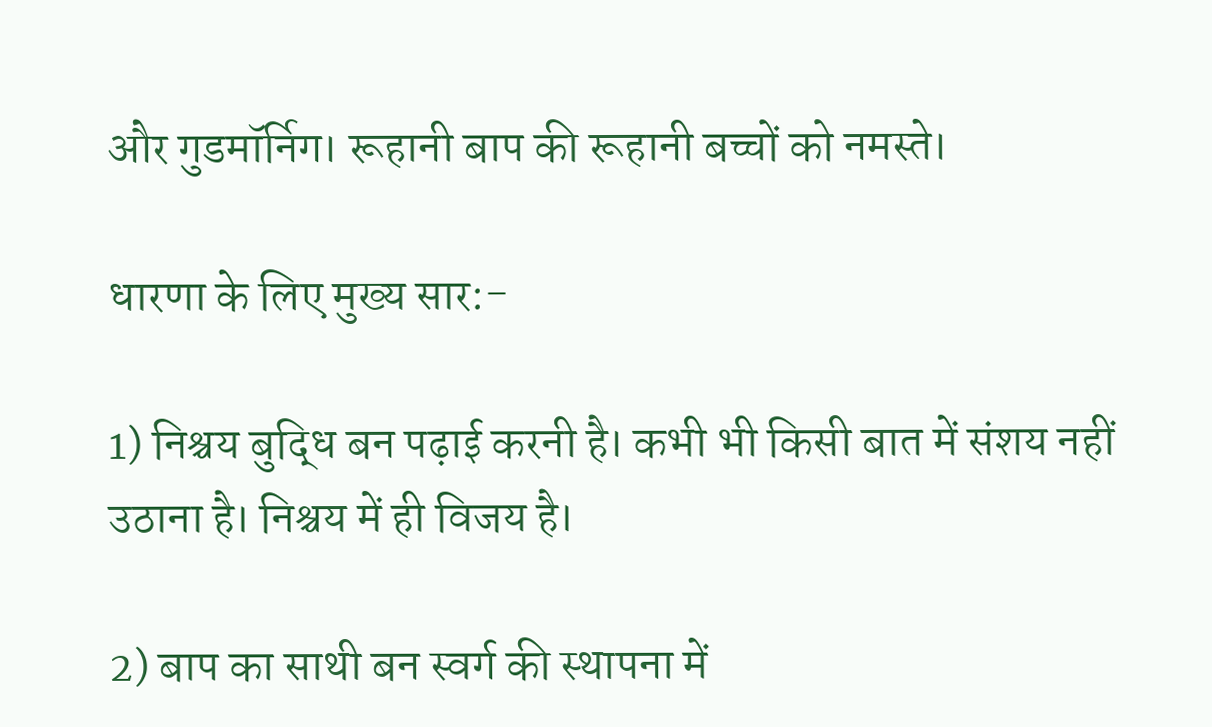और गुडमॉर्निग। रूहानी बाप की रूहानी बच्चों को नमस्ते।

धारणा के लिए मुख्य सार:-

1) निश्चय बुद्धि बन पढ़ाई करनी है। कभी भी किसी बात में संशय नहीं उठाना है। निश्चय में ही विजय है।

2) बाप का साथी बन स्वर्ग की स्थापना में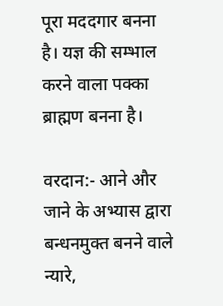पूरा मददगार बनना है। यज्ञ की सम्भाल करने वाला पक्का ब्राह्मण बनना है।

वरदान:- आने और जाने के अभ्यास द्वारा बन्धनमुक्त बनने वाले न्यारे,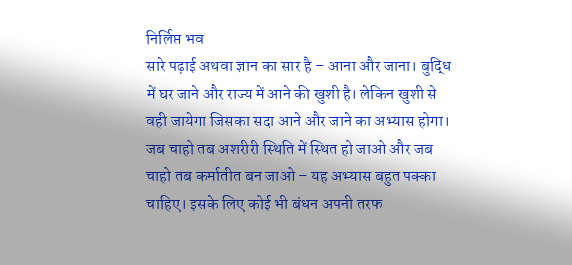निर्लिप्त भव
सारे पढ़ाई अथवा ज्ञान का सार है – आना और जाना। बुद्धि में घर जाने और राज्य में आने की खुशी है। लेकिन खुशी से वही जायेगा जिसका सदा आने और जाने का अभ्यास होगा। जब चाहो तब अशरीरी स्थिति में स्थित हो जाओ और जब चाहो तब कर्मातीत बन जाओ – यह अभ्यास बहुत पक्का चाहिए। इसके लिए कोई भी बंधन अपनी तरफ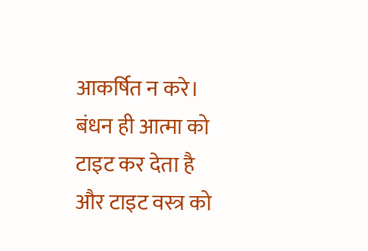आकर्षित न करे। बंधन ही आत्मा को टाइट कर देता है और टाइट वस्त्र को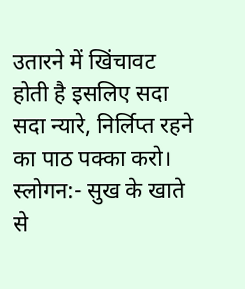उतारने में खिंचावट होती है इसलिए सदा सदा न्यारे, निर्लिप्त रहने का पाठ पक्का करो।
स्लोगन:- सुख के खाते से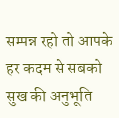सम्पन्न रहो तो आपके हर कदम से सबको सुख की अनुभूति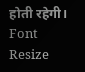होती रहेगी।
Font Resize